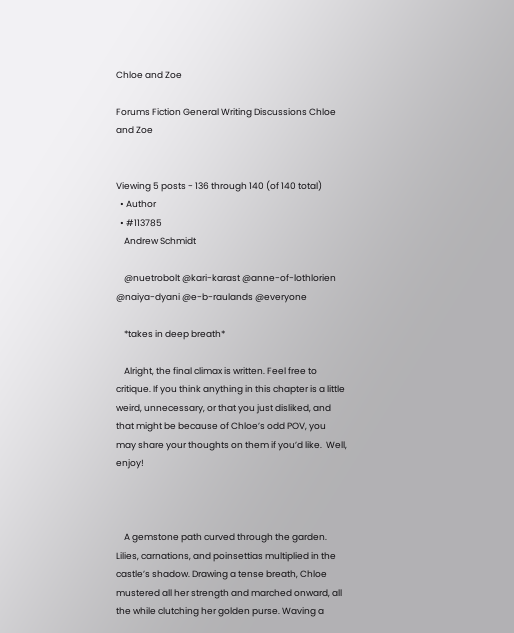Chloe and Zoe

Forums Fiction General Writing Discussions Chloe and Zoe


Viewing 5 posts - 136 through 140 (of 140 total)
  • Author
  • #113785
    Andrew Schmidt

    @nuetrobolt @kari-karast @anne-of-lothlorien @naiya-dyani @e-b-raulands @everyone

    *takes in deep breath*

    Alright, the final climax is written. Feel free to critique. If you think anything in this chapter is a little weird, unnecessary, or that you just disliked, and that might be because of Chloe’s odd POV, you may share your thoughts on them if you’d like.  Well, enjoy!



    A gemstone path curved through the garden. Lilies, carnations, and poinsettias multiplied in the castle’s shadow. Drawing a tense breath, Chloe mustered all her strength and marched onward, all the while clutching her golden purse. Waving a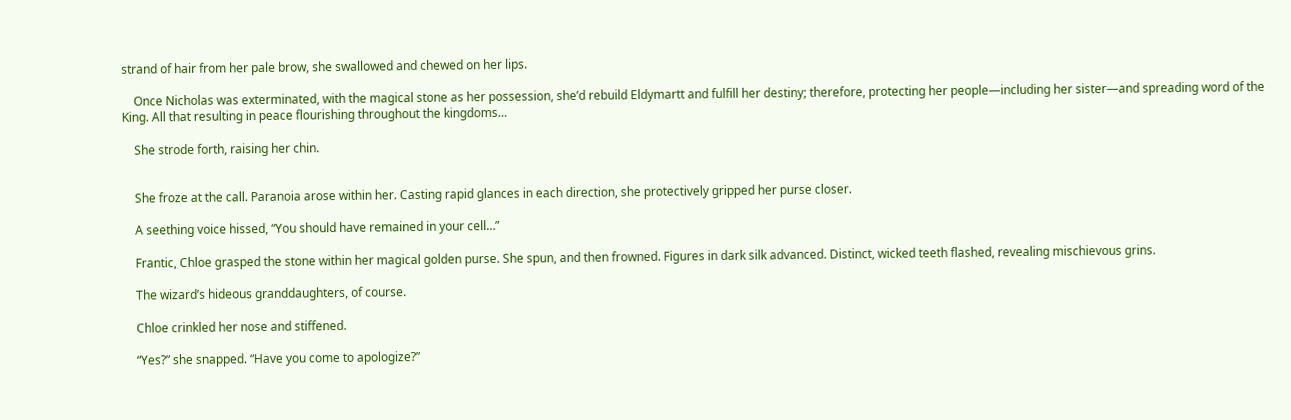strand of hair from her pale brow, she swallowed and chewed on her lips.

    Once Nicholas was exterminated, with the magical stone as her possession, she’d rebuild Eldymartt and fulfill her destiny; therefore, protecting her people―including her sister―and spreading word of the King. All that resulting in peace flourishing throughout the kingdoms…

    She strode forth, raising her chin.


    She froze at the call. Paranoia arose within her. Casting rapid glances in each direction, she protectively gripped her purse closer.

    A seething voice hissed, “You should have remained in your cell…”

    Frantic, Chloe grasped the stone within her magical golden purse. She spun, and then frowned. Figures in dark silk advanced. Distinct, wicked teeth flashed, revealing mischievous grins.

    The wizard’s hideous granddaughters, of course.

    Chloe crinkled her nose and stiffened.

    “Yes?” she snapped. “Have you come to apologize?”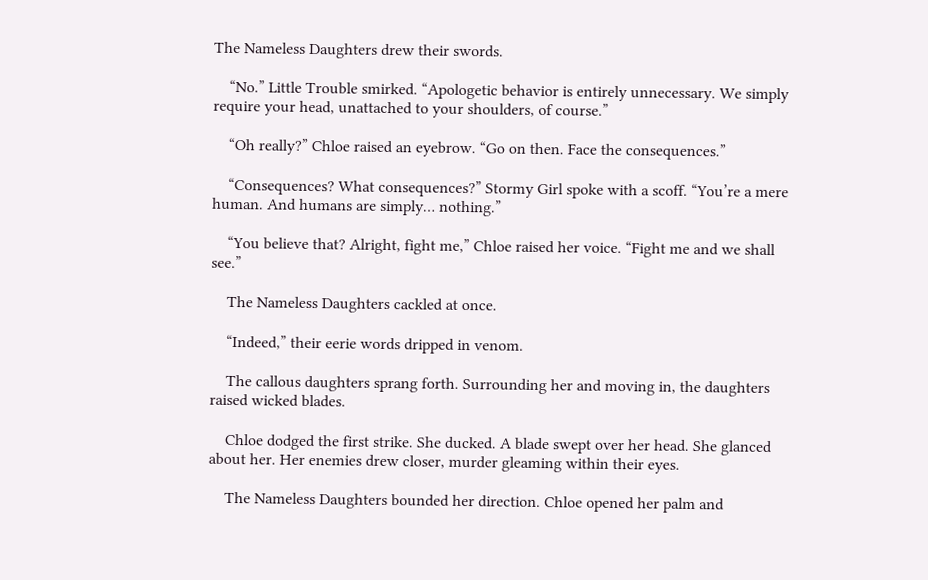The Nameless Daughters drew their swords.

    “No.” Little Trouble smirked. “Apologetic behavior is entirely unnecessary. We simply require your head, unattached to your shoulders, of course.”

    “Oh really?” Chloe raised an eyebrow. “Go on then. Face the consequences.”

    “Consequences? What consequences?” Stormy Girl spoke with a scoff. “You’re a mere human. And humans are simply… nothing.”

    “You believe that? Alright, fight me,” Chloe raised her voice. “Fight me and we shall see.”

    The Nameless Daughters cackled at once.

    “Indeed,” their eerie words dripped in venom.

    The callous daughters sprang forth. Surrounding her and moving in, the daughters raised wicked blades.

    Chloe dodged the first strike. She ducked. A blade swept over her head. She glanced about her. Her enemies drew closer, murder gleaming within their eyes.

    The Nameless Daughters bounded her direction. Chloe opened her palm and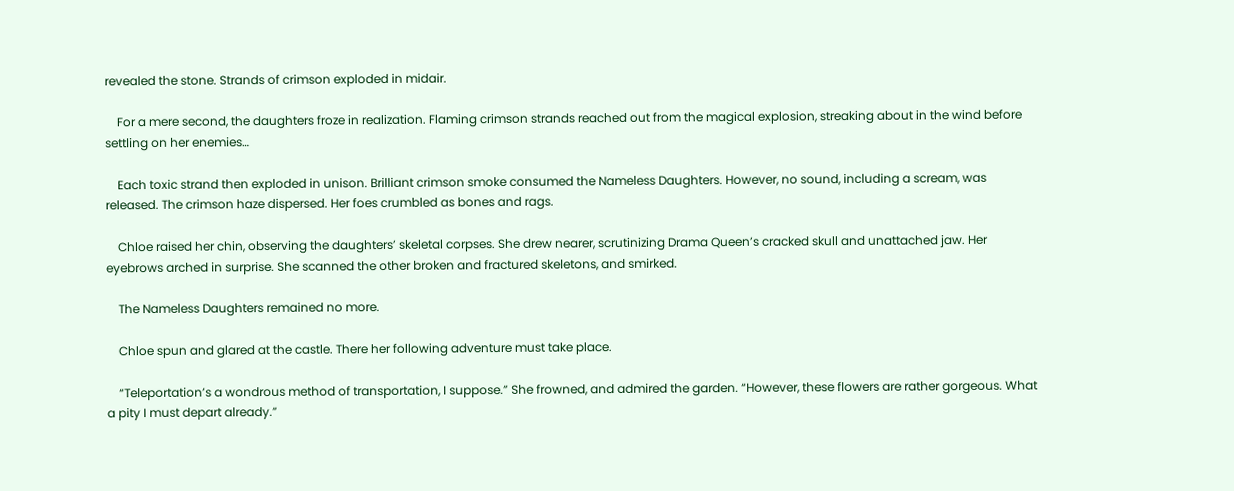revealed the stone. Strands of crimson exploded in midair.

    For a mere second, the daughters froze in realization. Flaming crimson strands reached out from the magical explosion, streaking about in the wind before settling on her enemies…

    Each toxic strand then exploded in unison. Brilliant crimson smoke consumed the Nameless Daughters. However, no sound, including a scream, was released. The crimson haze dispersed. Her foes crumbled as bones and rags.

    Chloe raised her chin, observing the daughters’ skeletal corpses. She drew nearer, scrutinizing Drama Queen’s cracked skull and unattached jaw. Her eyebrows arched in surprise. She scanned the other broken and fractured skeletons, and smirked.

    The Nameless Daughters remained no more.

    Chloe spun and glared at the castle. There her following adventure must take place.

    “Teleportation’s a wondrous method of transportation, I suppose.” She frowned, and admired the garden. “However, these flowers are rather gorgeous. What a pity I must depart already.”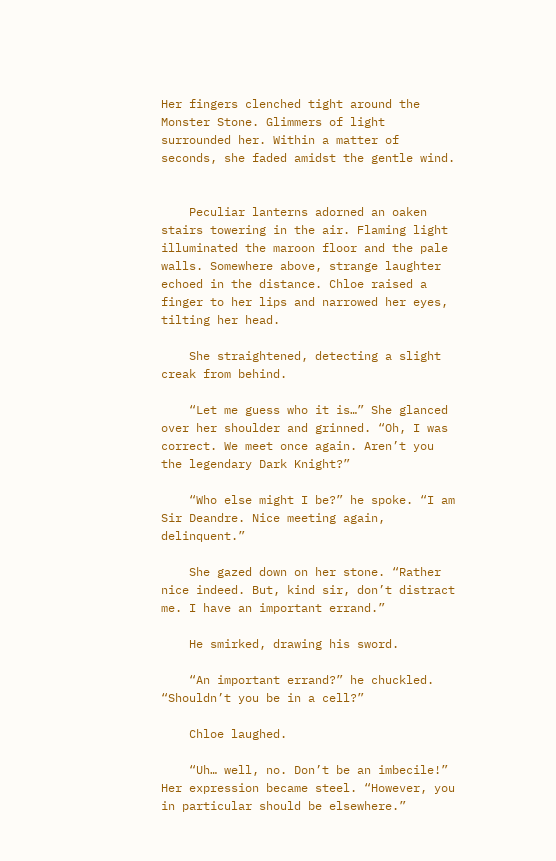Her fingers clenched tight around the Monster Stone. Glimmers of light surrounded her. Within a matter of seconds, she faded amidst the gentle wind.


    Peculiar lanterns adorned an oaken stairs towering in the air. Flaming light illuminated the maroon floor and the pale walls. Somewhere above, strange laughter echoed in the distance. Chloe raised a finger to her lips and narrowed her eyes, tilting her head.

    She straightened, detecting a slight creak from behind.

    “Let me guess who it is…” She glanced over her shoulder and grinned. “Oh, I was correct. We meet once again. Aren’t you the legendary Dark Knight?”

    “Who else might I be?” he spoke. “I am Sir Deandre. Nice meeting again, delinquent.”

    She gazed down on her stone. “Rather nice indeed. But, kind sir, don’t distract me. I have an important errand.”

    He smirked, drawing his sword.

    “An important errand?” he chuckled. “Shouldn’t you be in a cell?”

    Chloe laughed.

    “Uh… well, no. Don’t be an imbecile!” Her expression became steel. “However, you in particular should be elsewhere.”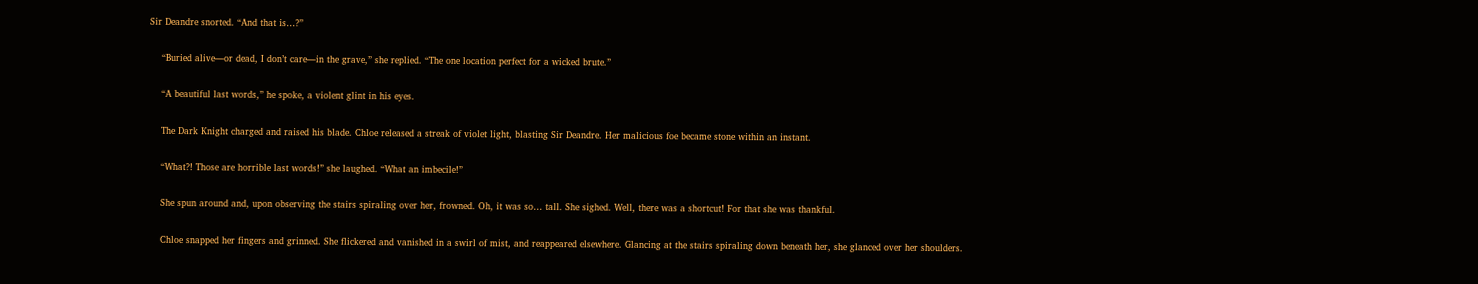Sir Deandre snorted. “And that is…?”

    “Buried alive―or dead, I don’t care―in the grave,” she replied. “The one location perfect for a wicked brute.”

    “A beautiful last words,” he spoke, a violent glint in his eyes.

    The Dark Knight charged and raised his blade. Chloe released a streak of violet light, blasting Sir Deandre. Her malicious foe became stone within an instant.

    “What?! Those are horrible last words!” she laughed. “What an imbecile!”

    She spun around and, upon observing the stairs spiraling over her, frowned. Oh, it was so… tall. She sighed. Well, there was a shortcut! For that she was thankful.

    Chloe snapped her fingers and grinned. She flickered and vanished in a swirl of mist, and reappeared elsewhere. Glancing at the stairs spiraling down beneath her, she glanced over her shoulders.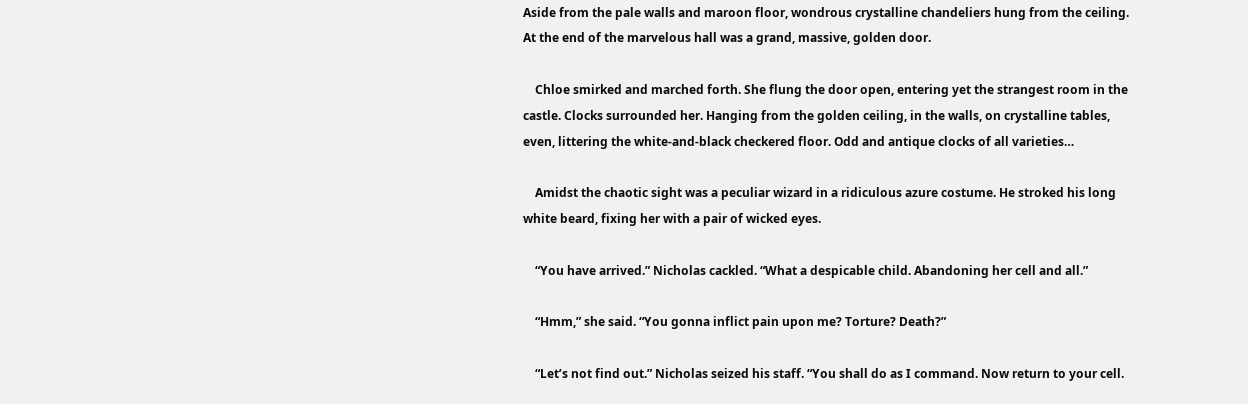Aside from the pale walls and maroon floor, wondrous crystalline chandeliers hung from the ceiling. At the end of the marvelous hall was a grand, massive, golden door.

    Chloe smirked and marched forth. She flung the door open, entering yet the strangest room in the castle. Clocks surrounded her. Hanging from the golden ceiling, in the walls, on crystalline tables, even, littering the white-and-black checkered floor. Odd and antique clocks of all varieties…

    Amidst the chaotic sight was a peculiar wizard in a ridiculous azure costume. He stroked his long white beard, fixing her with a pair of wicked eyes.

    “You have arrived.” Nicholas cackled. “What a despicable child. Abandoning her cell and all.”

    “Hmm,” she said. “You gonna inflict pain upon me? Torture? Death?”

    “Let’s not find out.” Nicholas seized his staff. “You shall do as I command. Now return to your cell.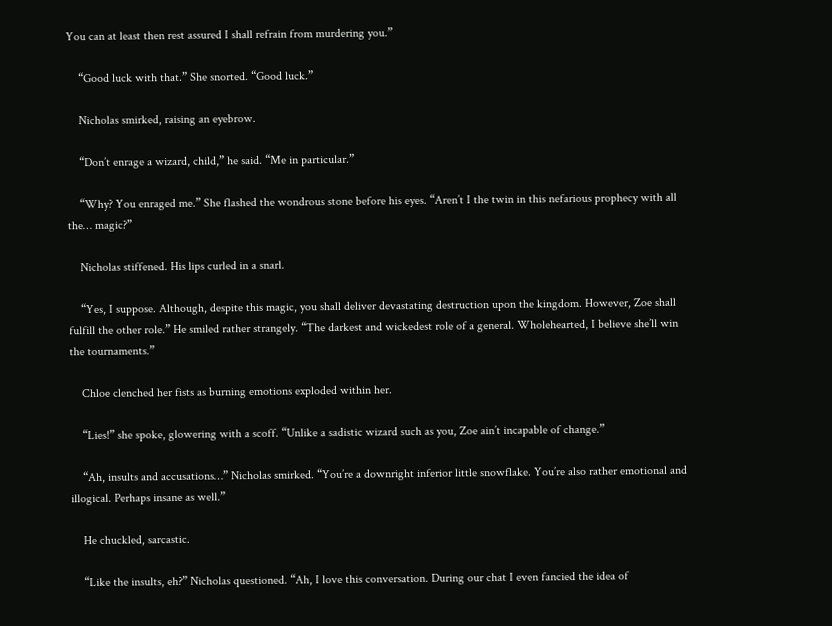You can at least then rest assured I shall refrain from murdering you.”

    “Good luck with that.” She snorted. “Good luck.”

    Nicholas smirked, raising an eyebrow.

    “Don’t enrage a wizard, child,” he said. “Me in particular.”

    “Why? You enraged me.” She flashed the wondrous stone before his eyes. “Aren’t I the twin in this nefarious prophecy with all the… magic?”

    Nicholas stiffened. His lips curled in a snarl.

    “Yes, I suppose. Although, despite this magic, you shall deliver devastating destruction upon the kingdom. However, Zoe shall fulfill the other role.” He smiled rather strangely. “The darkest and wickedest role of a general. Wholehearted, I believe she’ll win the tournaments.”

    Chloe clenched her fists as burning emotions exploded within her.

    “Lies!” she spoke, glowering with a scoff. “Unlike a sadistic wizard such as you, Zoe ain’t incapable of change.”

    “Ah, insults and accusations…” Nicholas smirked. “You’re a downright inferior little snowflake. You’re also rather emotional and illogical. Perhaps insane as well.”

    He chuckled, sarcastic.

    “Like the insults, eh?” Nicholas questioned. “Ah, I love this conversation. During our chat I even fancied the idea of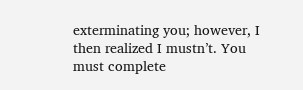exterminating you; however, I then realized I mustn’t. You must complete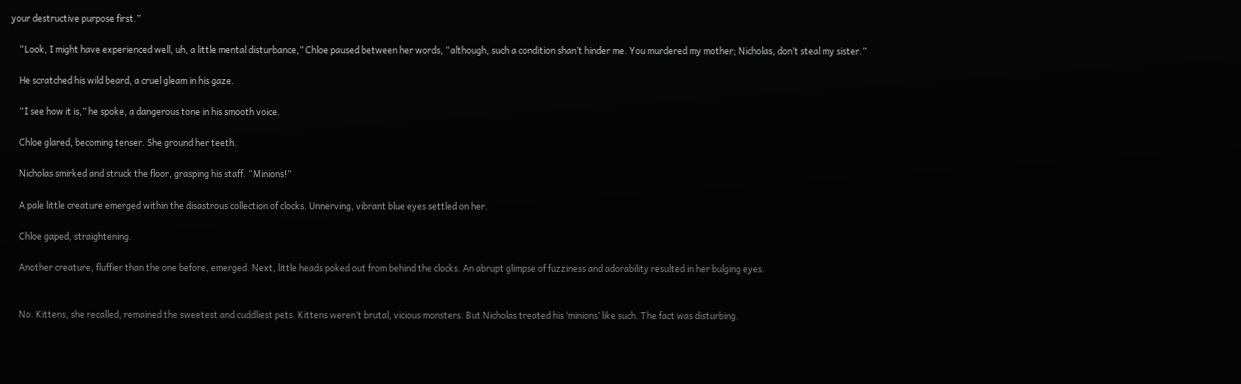your destructive purpose first.”

    “Look, I might have experienced well, uh, a little mental disturbance,” Chloe paused between her words, “although, such a condition shan’t hinder me. You murdered my mother; Nicholas, don’t steal my sister.”

    He scratched his wild beard, a cruel gleam in his gaze.

    “I see how it is,” he spoke, a dangerous tone in his smooth voice.

    Chloe glared, becoming tenser. She ground her teeth.

    Nicholas smirked and struck the floor, grasping his staff. “Minions!”

    A pale little creature emerged within the disastrous collection of clocks. Unnerving, vibrant blue eyes settled on her.

    Chloe gaped, straightening.

    Another creature, fluffier than the one before, emerged. Next, little heads poked out from behind the clocks. An abrupt glimpse of fuzziness and adorability resulted in her bulging eyes.


    No. Kittens, she recalled, remained the sweetest and cuddliest pets. Kittens weren’t brutal, vicious monsters. But Nicholas treated his ‘minions’ like such. The fact was disturbing.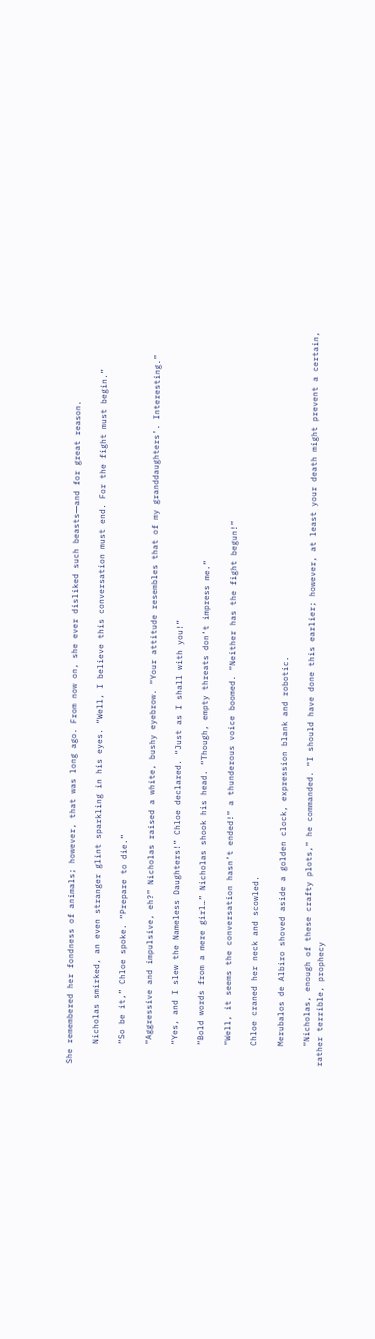She remembered her fondness of animals; however, that was long ago. From now on, she ever disliked such beasts―and for great reason.

    Nicholas smirked, an even stranger glint sparkling in his eyes. “Well, I believe this conversation must end. For the fight must begin.”

    “So be it,” Chloe spoke. “Prepare to die.”

    “Aggressive and impulsive, eh?” Nicholas raised a white, bushy eyebrow. “Your attitude resembles that of my granddaughters’. Interesting.”

    “Yes, and I slew the Nameless Daughters!” Chloe declared. “Just as I shall with you!”

    “Bold words from a mere girl…” Nicholas shook his head. “Though, empty threats don’t impress me.”

    “Well, it seems the conversation hasn’t ended!” a thunderous voice boomed. “Neither has the fight begun!”

    Chloe craned her neck and scowled.

    Merubalos de Albiro shoved aside a golden clock, expression blank and robotic.

    “Nicholas, enough of these crafty plots,” he commanded. “I should have done this earlier; however, at least your death might prevent a certain, rather terrible, prophecy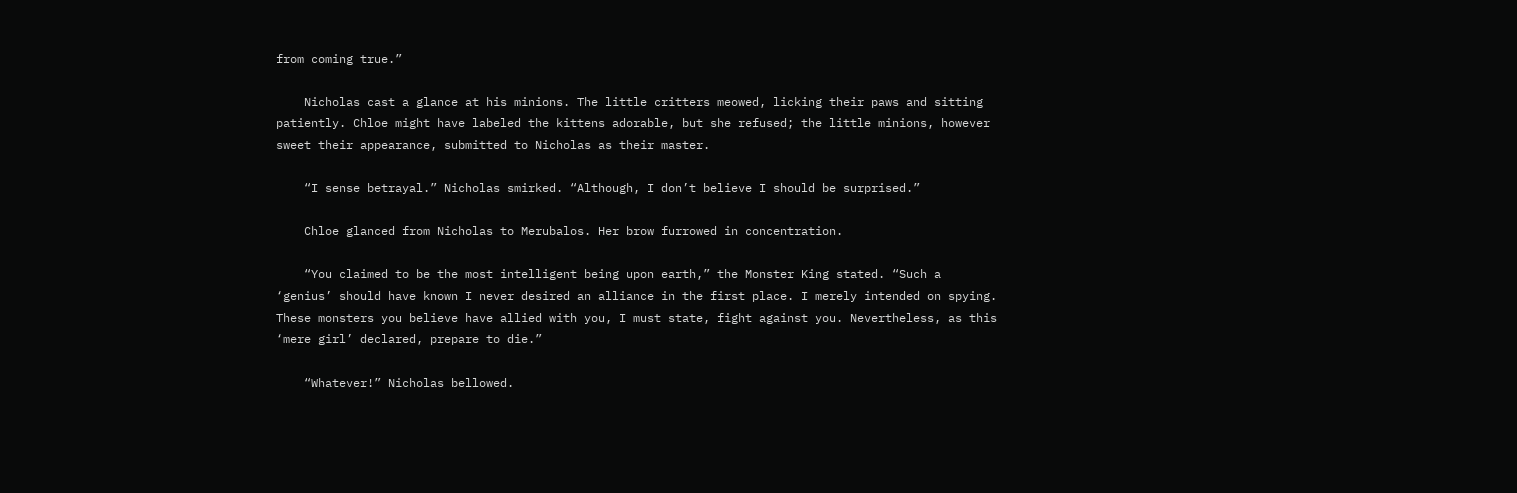from coming true.”

    Nicholas cast a glance at his minions. The little critters meowed, licking their paws and sitting patiently. Chloe might have labeled the kittens adorable, but she refused; the little minions, however sweet their appearance, submitted to Nicholas as their master.

    “I sense betrayal.” Nicholas smirked. “Although, I don’t believe I should be surprised.”

    Chloe glanced from Nicholas to Merubalos. Her brow furrowed in concentration.

    “You claimed to be the most intelligent being upon earth,” the Monster King stated. “Such a ‘genius’ should have known I never desired an alliance in the first place. I merely intended on spying. These monsters you believe have allied with you, I must state, fight against you. Nevertheless, as this ‘mere girl’ declared, prepare to die.”

    “Whatever!” Nicholas bellowed.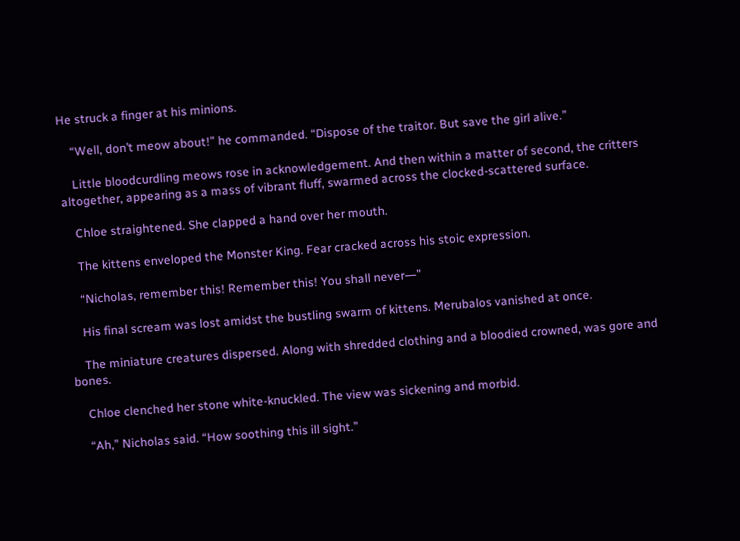He struck a finger at his minions.

    “Well, don’t meow about!” he commanded. “Dispose of the traitor. But save the girl alive.”

    Little bloodcurdling meows rose in acknowledgement. And then within a matter of second, the critters altogether, appearing as a mass of vibrant fluff, swarmed across the clocked-scattered surface.

    Chloe straightened. She clapped a hand over her mouth.

    The kittens enveloped the Monster King. Fear cracked across his stoic expression.

    “Nicholas, remember this! Remember this! You shall never―”

    His final scream was lost amidst the bustling swarm of kittens. Merubalos vanished at once.

    The miniature creatures dispersed. Along with shredded clothing and a bloodied crowned, was gore and bones.

    Chloe clenched her stone white-knuckled. The view was sickening and morbid.

    “Ah,” Nicholas said. “How soothing this ill sight.”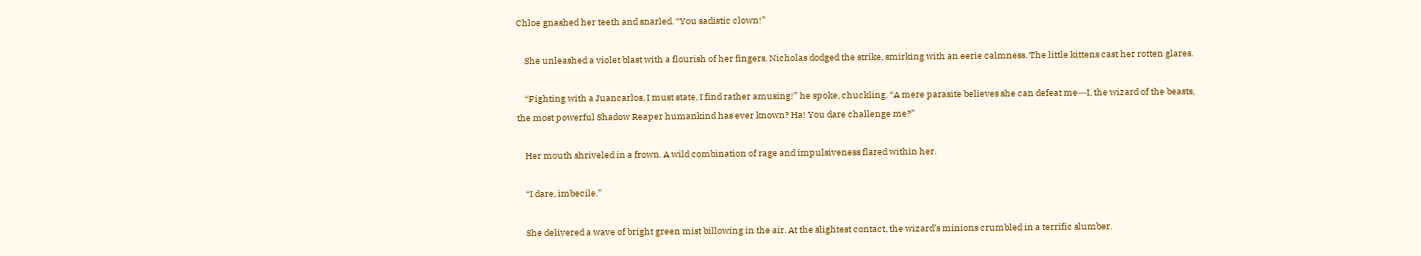Chloe gnashed her teeth and snarled. “You sadistic clown!”

    She unleashed a violet blast with a flourish of her fingers. Nicholas dodged the strike, smirking with an eerie calmness. The little kittens cast her rotten glares.

    “Fighting with a Juancarlos, I must state, I find rather amusing!” he spoke, chuckling. “A mere parasite believes she can defeat me―I, the wizard of the beasts, the most powerful Shadow Reaper humankind has ever known? Ha! You dare challenge me?”

    Her mouth shriveled in a frown. A wild combination of rage and impulsiveness flared within her.

    “I dare, imbecile.”

    She delivered a wave of bright green mist billowing in the air. At the slightest contact, the wizard’s minions crumbled in a terrific slumber.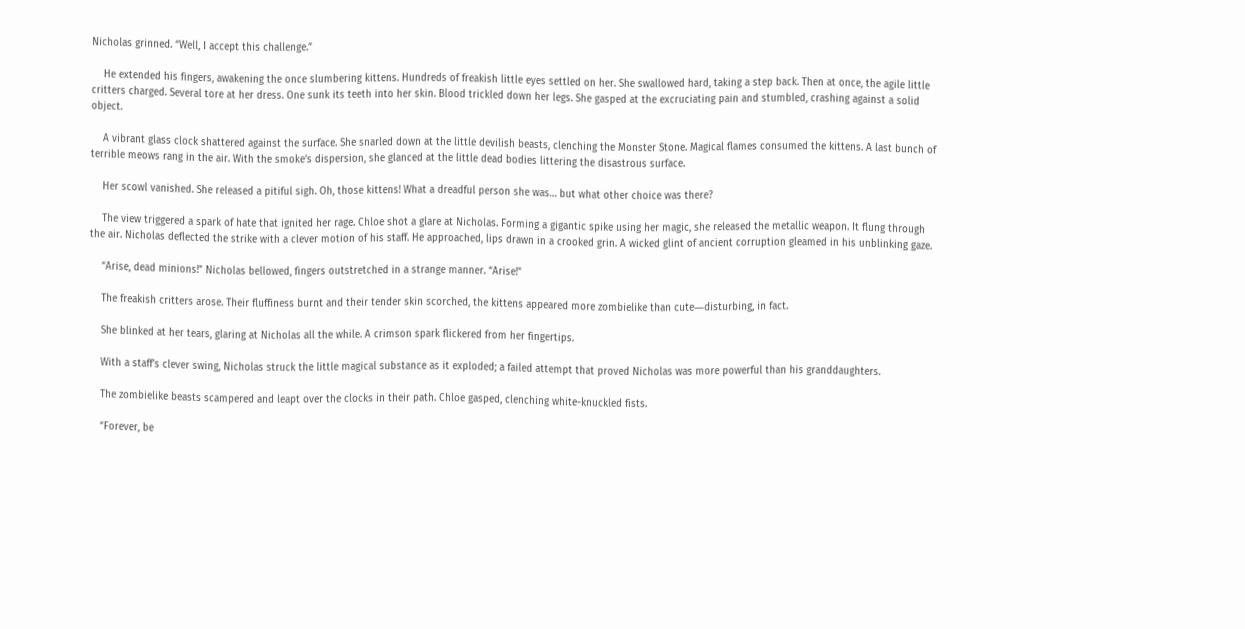Nicholas grinned. “Well, I accept this challenge.”

    He extended his fingers, awakening the once slumbering kittens. Hundreds of freakish little eyes settled on her. She swallowed hard, taking a step back. Then at once, the agile little critters charged. Several tore at her dress. One sunk its teeth into her skin. Blood trickled down her legs. She gasped at the excruciating pain and stumbled, crashing against a solid object.

    A vibrant glass clock shattered against the surface. She snarled down at the little devilish beasts, clenching the Monster Stone. Magical flames consumed the kittens. A last bunch of terrible meows rang in the air. With the smoke’s dispersion, she glanced at the little dead bodies littering the disastrous surface.

    Her scowl vanished. She released a pitiful sigh. Oh, those kittens! What a dreadful person she was… but what other choice was there?

    The view triggered a spark of hate that ignited her rage. Chloe shot a glare at Nicholas. Forming a gigantic spike using her magic, she released the metallic weapon. It flung through the air. Nicholas deflected the strike with a clever motion of his staff. He approached, lips drawn in a crooked grin. A wicked glint of ancient corruption gleamed in his unblinking gaze.

    “Arise, dead minions!” Nicholas bellowed, fingers outstretched in a strange manner. “Arise!”

    The freakish critters arose. Their fluffiness burnt and their tender skin scorched, the kittens appeared more zombielike than cute―disturbing, in fact.

    She blinked at her tears, glaring at Nicholas all the while. A crimson spark flickered from her fingertips.

    With a staff’s clever swing, Nicholas struck the little magical substance as it exploded; a failed attempt that proved Nicholas was more powerful than his granddaughters.

    The zombielike beasts scampered and leapt over the clocks in their path. Chloe gasped, clenching white-knuckled fists.

    “Forever, be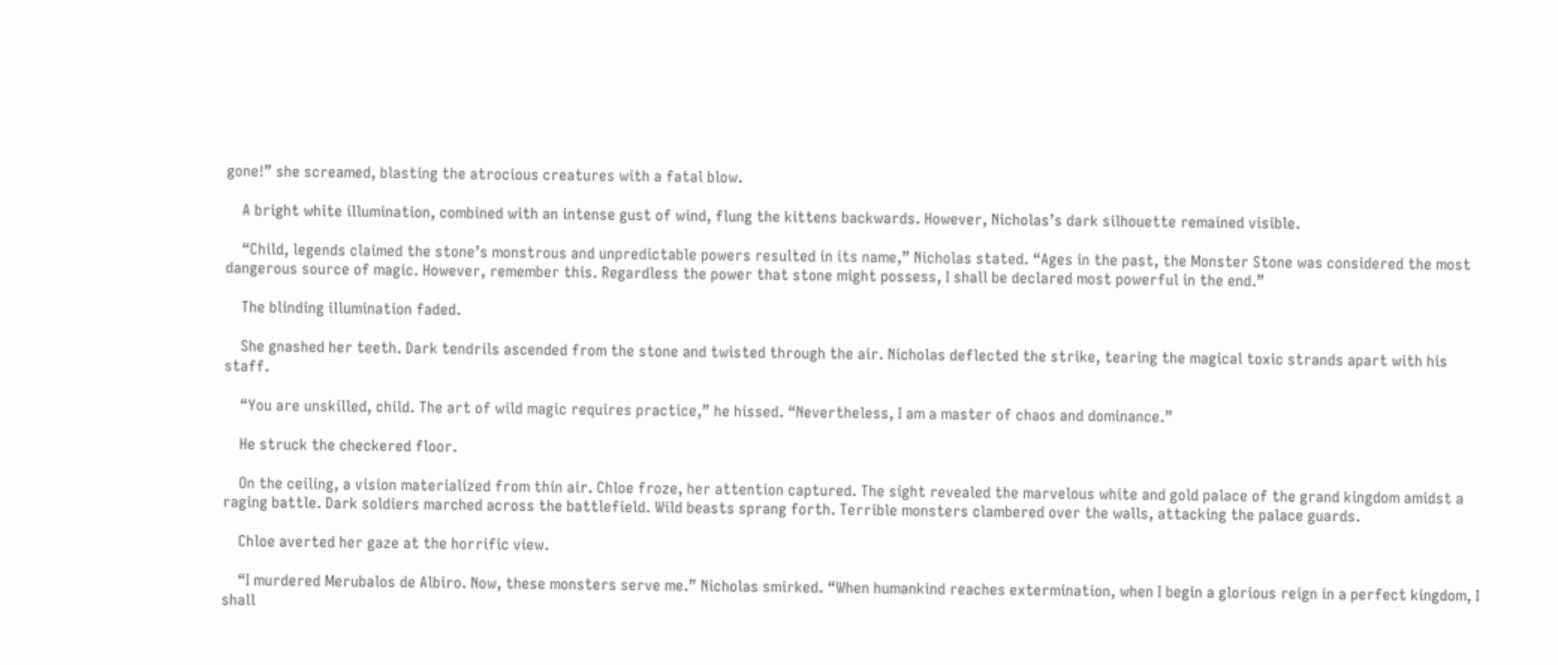gone!” she screamed, blasting the atrocious creatures with a fatal blow.

    A bright white illumination, combined with an intense gust of wind, flung the kittens backwards. However, Nicholas’s dark silhouette remained visible.

    “Child, legends claimed the stone’s monstrous and unpredictable powers resulted in its name,” Nicholas stated. “Ages in the past, the Monster Stone was considered the most dangerous source of magic. However, remember this. Regardless the power that stone might possess, I shall be declared most powerful in the end.”

    The blinding illumination faded.

    She gnashed her teeth. Dark tendrils ascended from the stone and twisted through the air. Nicholas deflected the strike, tearing the magical toxic strands apart with his staff.

    “You are unskilled, child. The art of wild magic requires practice,” he hissed. “Nevertheless, I am a master of chaos and dominance.”

    He struck the checkered floor.

    On the ceiling, a vision materialized from thin air. Chloe froze, her attention captured. The sight revealed the marvelous white and gold palace of the grand kingdom amidst a raging battle. Dark soldiers marched across the battlefield. Wild beasts sprang forth. Terrible monsters clambered over the walls, attacking the palace guards.

    Chloe averted her gaze at the horrific view.

    “I murdered Merubalos de Albiro. Now, these monsters serve me.” Nicholas smirked. “When humankind reaches extermination, when I begin a glorious reign in a perfect kingdom, I shall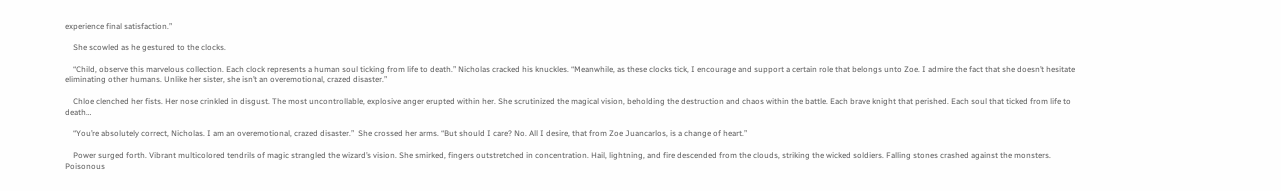experience final satisfaction.”

    She scowled as he gestured to the clocks.

    “Child, observe this marvelous collection. Each clock represents a human soul ticking from life to death.” Nicholas cracked his knuckles. “Meanwhile, as these clocks tick, I encourage and support a certain role that belongs unto Zoe. I admire the fact that she doesn’t hesitate eliminating other humans. Unlike her sister, she isn’t an overemotional, crazed disaster.”

    Chloe clenched her fists. Her nose crinkled in disgust. The most uncontrollable, explosive anger erupted within her. She scrutinized the magical vision, beholding the destruction and chaos within the battle. Each brave knight that perished. Each soul that ticked from life to death…

    “You’re absolutely correct, Nicholas. I am an overemotional, crazed disaster.”  She crossed her arms. “But should I care? No. All I desire, that from Zoe Juancarlos, is a change of heart.”

    Power surged forth. Vibrant multicolored tendrils of magic strangled the wizard’s vision. She smirked, fingers outstretched in concentration. Hail, lightning, and fire descended from the clouds, striking the wicked soldiers. Falling stones crashed against the monsters. Poisonous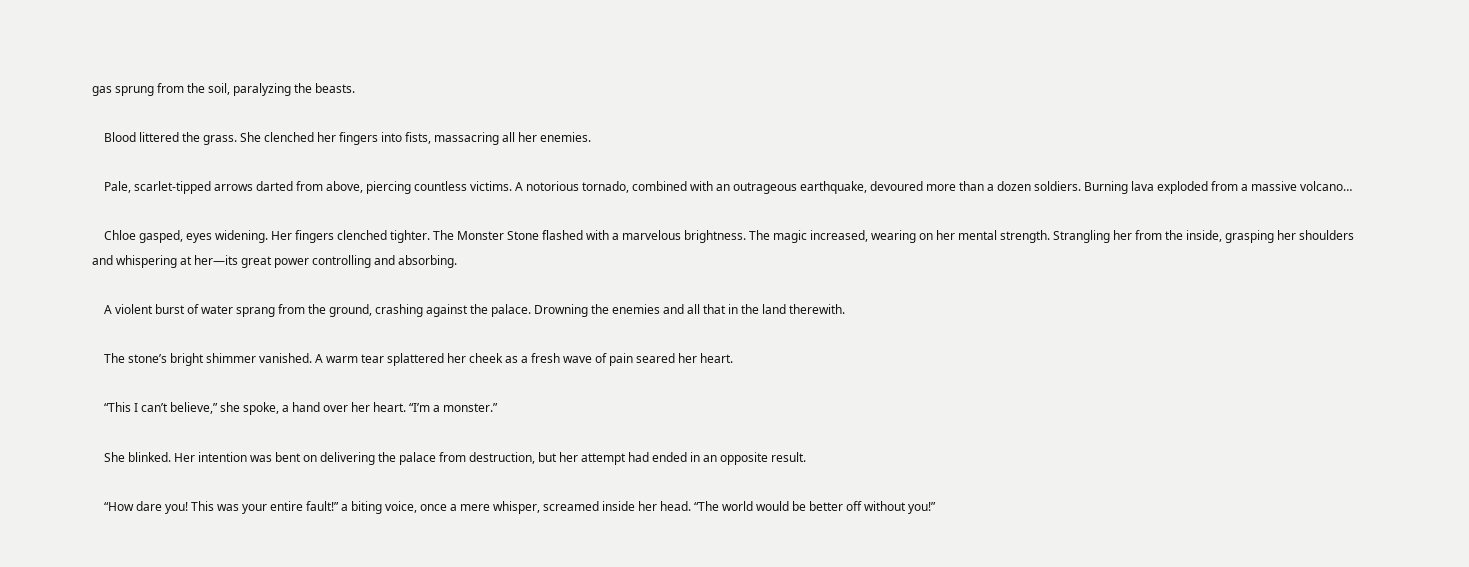gas sprung from the soil, paralyzing the beasts.

    Blood littered the grass. She clenched her fingers into fists, massacring all her enemies.

    Pale, scarlet-tipped arrows darted from above, piercing countless victims. A notorious tornado, combined with an outrageous earthquake, devoured more than a dozen soldiers. Burning lava exploded from a massive volcano…

    Chloe gasped, eyes widening. Her fingers clenched tighter. The Monster Stone flashed with a marvelous brightness. The magic increased, wearing on her mental strength. Strangling her from the inside, grasping her shoulders and whispering at her―its great power controlling and absorbing.

    A violent burst of water sprang from the ground, crashing against the palace. Drowning the enemies and all that in the land therewith.

    The stone’s bright shimmer vanished. A warm tear splattered her cheek as a fresh wave of pain seared her heart.

    “This I can’t believe,” she spoke, a hand over her heart. “I’m a monster.”

    She blinked. Her intention was bent on delivering the palace from destruction, but her attempt had ended in an opposite result.

    “How dare you! This was your entire fault!” a biting voice, once a mere whisper, screamed inside her head. “The world would be better off without you!”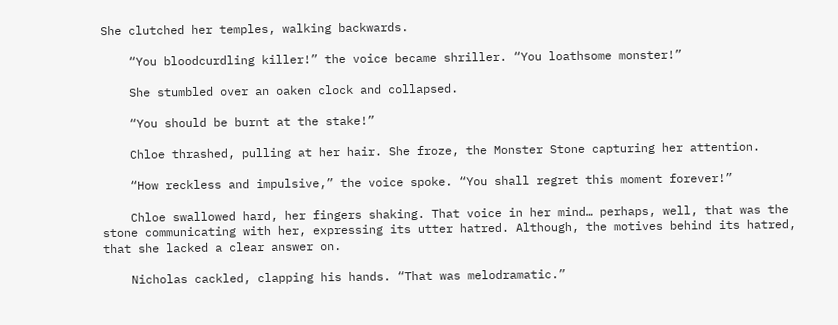She clutched her temples, walking backwards.

    “You bloodcurdling killer!” the voice became shriller. “You loathsome monster!”

    She stumbled over an oaken clock and collapsed.

    “You should be burnt at the stake!”

    Chloe thrashed, pulling at her hair. She froze, the Monster Stone capturing her attention.

    “How reckless and impulsive,” the voice spoke. “You shall regret this moment forever!”

    Chloe swallowed hard, her fingers shaking. That voice in her mind… perhaps, well, that was the stone communicating with her, expressing its utter hatred. Although, the motives behind its hatred, that she lacked a clear answer on.

    Nicholas cackled, clapping his hands. “That was melodramatic.”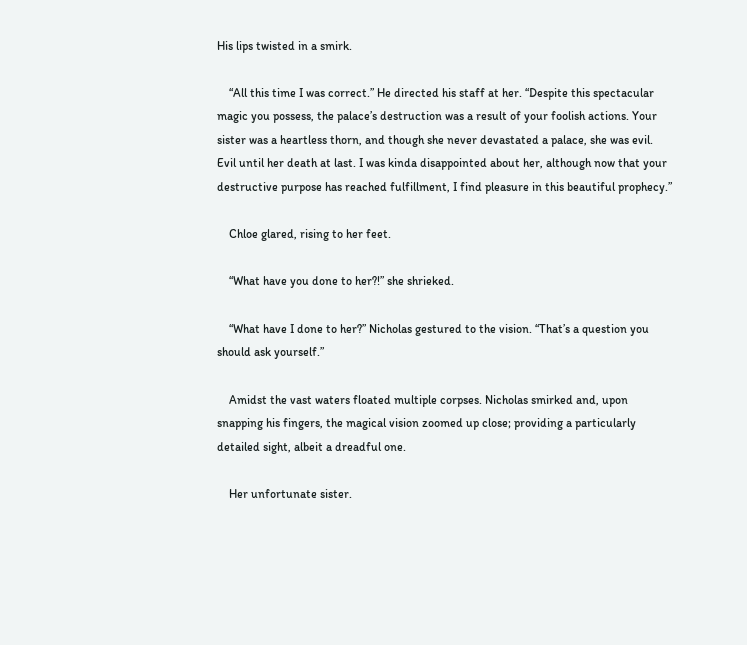His lips twisted in a smirk.

    “All this time I was correct.” He directed his staff at her. “Despite this spectacular magic you possess, the palace’s destruction was a result of your foolish actions. Your sister was a heartless thorn, and though she never devastated a palace, she was evil. Evil until her death at last. I was kinda disappointed about her, although now that your destructive purpose has reached fulfillment, I find pleasure in this beautiful prophecy.”

    Chloe glared, rising to her feet.

    “What have you done to her?!” she shrieked.

    “What have I done to her?” Nicholas gestured to the vision. “That’s a question you should ask yourself.”

    Amidst the vast waters floated multiple corpses. Nicholas smirked and, upon snapping his fingers, the magical vision zoomed up close; providing a particularly detailed sight, albeit a dreadful one.

    Her unfortunate sister.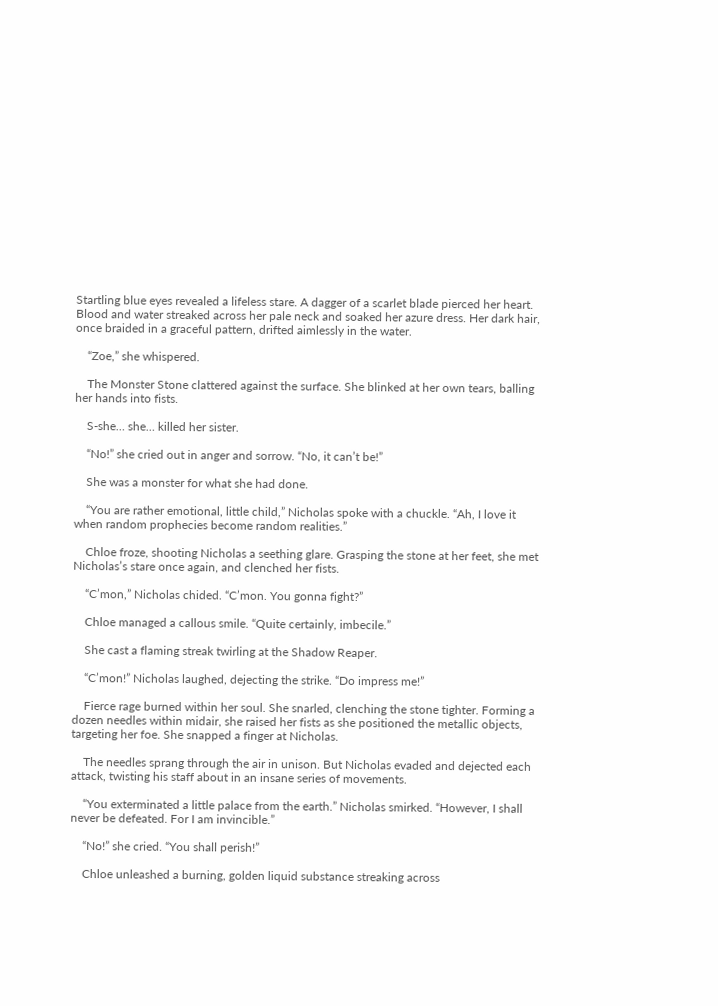Startling blue eyes revealed a lifeless stare. A dagger of a scarlet blade pierced her heart. Blood and water streaked across her pale neck and soaked her azure dress. Her dark hair, once braided in a graceful pattern, drifted aimlessly in the water.

    “Zoe,” she whispered.

    The Monster Stone clattered against the surface. She blinked at her own tears, balling her hands into fists.

    S-she… she… killed her sister.

    “No!” she cried out in anger and sorrow. “No, it can’t be!”

    She was a monster for what she had done.

    “You are rather emotional, little child,” Nicholas spoke with a chuckle. “Ah, I love it when random prophecies become random realities.”

    Chloe froze, shooting Nicholas a seething glare. Grasping the stone at her feet, she met Nicholas’s stare once again, and clenched her fists.

    “C’mon,” Nicholas chided. “C’mon. You gonna fight?”

    Chloe managed a callous smile. “Quite certainly, imbecile.”

    She cast a flaming streak twirling at the Shadow Reaper.

    “C’mon!” Nicholas laughed, dejecting the strike. “Do impress me!”

    Fierce rage burned within her soul. She snarled, clenching the stone tighter. Forming a dozen needles within midair, she raised her fists as she positioned the metallic objects, targeting her foe. She snapped a finger at Nicholas.

    The needles sprang through the air in unison. But Nicholas evaded and dejected each attack, twisting his staff about in an insane series of movements.

    “You exterminated a little palace from the earth.” Nicholas smirked. “However, I shall never be defeated. For I am invincible.”

    “No!” she cried. “You shall perish!”

    Chloe unleashed a burning, golden liquid substance streaking across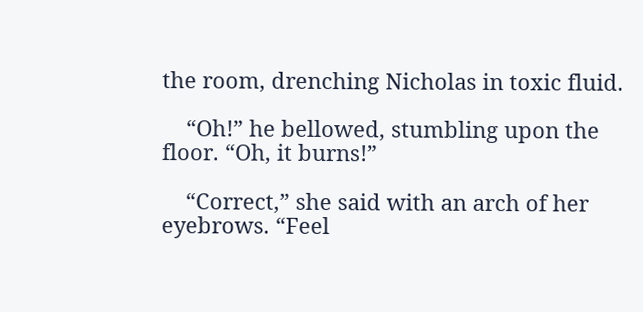the room, drenching Nicholas in toxic fluid.

    “Oh!” he bellowed, stumbling upon the floor. “Oh, it burns!”

    “Correct,” she said with an arch of her eyebrows. “Feel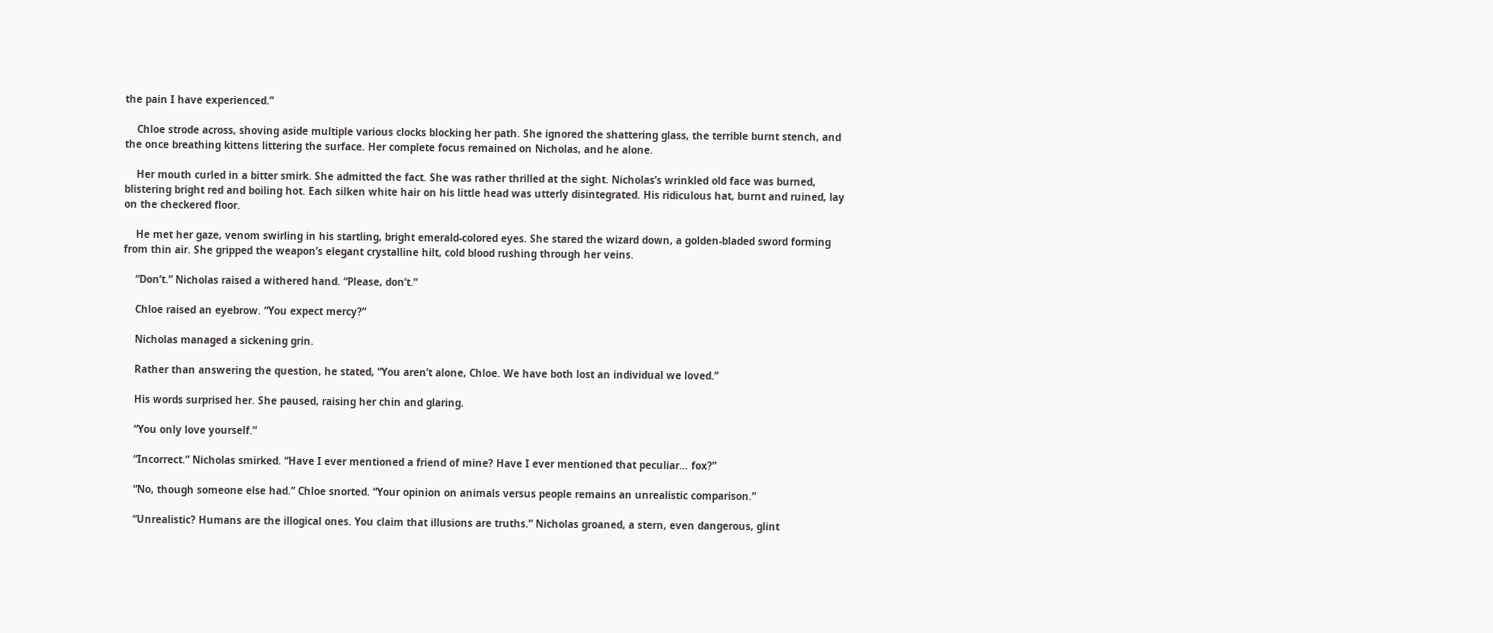the pain I have experienced.”

    Chloe strode across, shoving aside multiple various clocks blocking her path. She ignored the shattering glass, the terrible burnt stench, and the once breathing kittens littering the surface. Her complete focus remained on Nicholas, and he alone.

    Her mouth curled in a bitter smirk. She admitted the fact. She was rather thrilled at the sight. Nicholas’s wrinkled old face was burned, blistering bright red and boiling hot. Each silken white hair on his little head was utterly disintegrated. His ridiculous hat, burnt and ruined, lay on the checkered floor.

    He met her gaze, venom swirling in his startling, bright emerald-colored eyes. She stared the wizard down, a golden-bladed sword forming from thin air. She gripped the weapon’s elegant crystalline hilt, cold blood rushing through her veins.

    “Don’t.” Nicholas raised a withered hand. “Please, don’t.”

    Chloe raised an eyebrow. “You expect mercy?”

    Nicholas managed a sickening grin.

    Rather than answering the question, he stated, “You aren’t alone, Chloe. We have both lost an individual we loved.”

    His words surprised her. She paused, raising her chin and glaring.

    “You only love yourself.”

    “Incorrect.” Nicholas smirked. “Have I ever mentioned a friend of mine? Have I ever mentioned that peculiar… fox?”

    “No, though someone else had.” Chloe snorted. “Your opinion on animals versus people remains an unrealistic comparison.”

    “Unrealistic? Humans are the illogical ones. You claim that illusions are truths.” Nicholas groaned, a stern, even dangerous, glint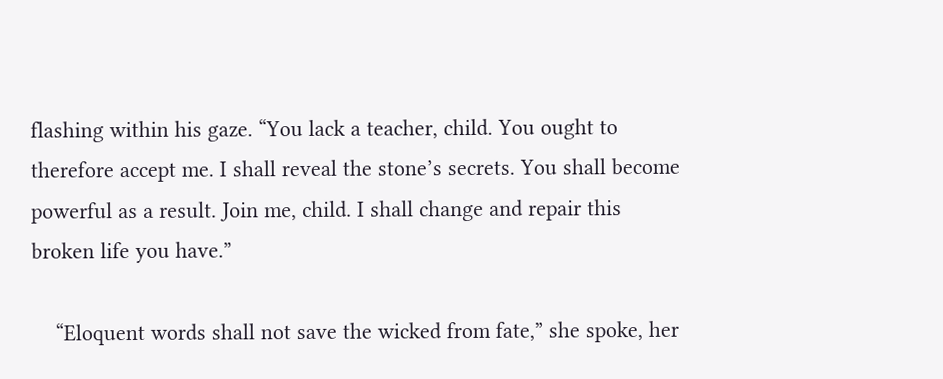flashing within his gaze. “You lack a teacher, child. You ought to therefore accept me. I shall reveal the stone’s secrets. You shall become powerful as a result. Join me, child. I shall change and repair this broken life you have.”

    “Eloquent words shall not save the wicked from fate,” she spoke, her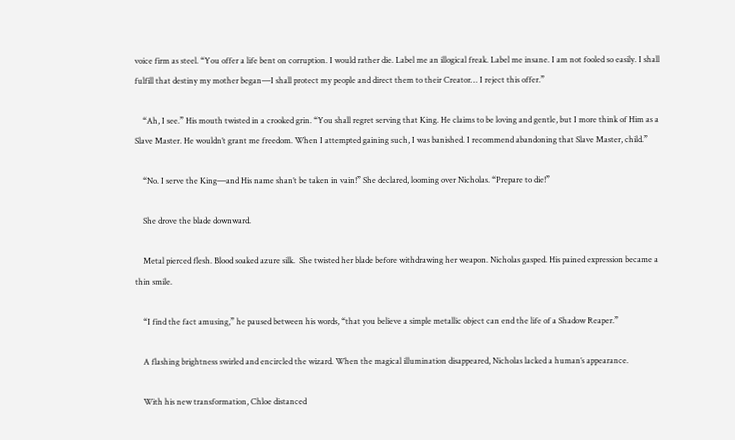voice firm as steel. “You offer a life bent on corruption. I would rather die. Label me an illogical freak. Label me insane. I am not fooled so easily. I shall fulfill that destiny my mother began―I shall protect my people and direct them to their Creator… I reject this offer.”

    “Ah, I see.” His mouth twisted in a crooked grin. “You shall regret serving that King. He claims to be loving and gentle, but I more think of Him as a Slave Master. He wouldn’t grant me freedom. When I attempted gaining such, I was banished. I recommend abandoning that Slave Master, child.”

    “No. I serve the King―and His name shan’t be taken in vain!” She declared, looming over Nicholas. “Prepare to die!”

    She drove the blade downward.

    Metal pierced flesh. Blood soaked azure silk.  She twisted her blade before withdrawing her weapon. Nicholas gasped. His pained expression became a thin smile.

    “I find the fact amusing,” he paused between his words, “that you believe a simple metallic object can end the life of a Shadow Reaper.”

    A flashing brightness swirled and encircled the wizard. When the magical illumination disappeared, Nicholas lacked a human’s appearance.

    With his new transformation, Chloe distanced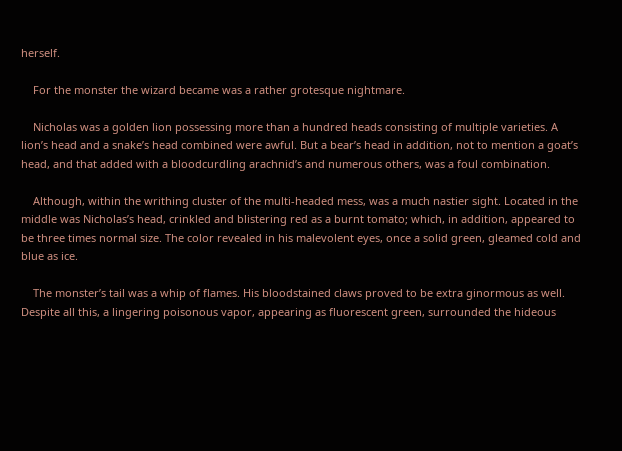herself.

    For the monster the wizard became was a rather grotesque nightmare.

    Nicholas was a golden lion possessing more than a hundred heads consisting of multiple varieties. A lion’s head and a snake’s head combined were awful. But a bear’s head in addition, not to mention a goat’s head, and that added with a bloodcurdling arachnid’s and numerous others, was a foul combination.

    Although, within the writhing cluster of the multi-headed mess, was a much nastier sight. Located in the middle was Nicholas’s head, crinkled and blistering red as a burnt tomato; which, in addition, appeared to be three times normal size. The color revealed in his malevolent eyes, once a solid green, gleamed cold and blue as ice.

    The monster’s tail was a whip of flames. His bloodstained claws proved to be extra ginormous as well. Despite all this, a lingering poisonous vapor, appearing as fluorescent green, surrounded the hideous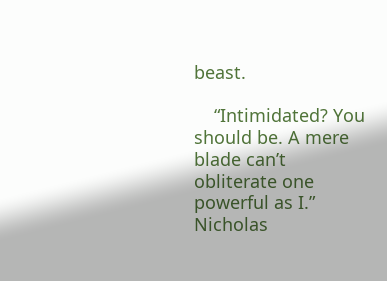beast.

    “Intimidated? You should be. A mere blade can’t obliterate one powerful as I.” Nicholas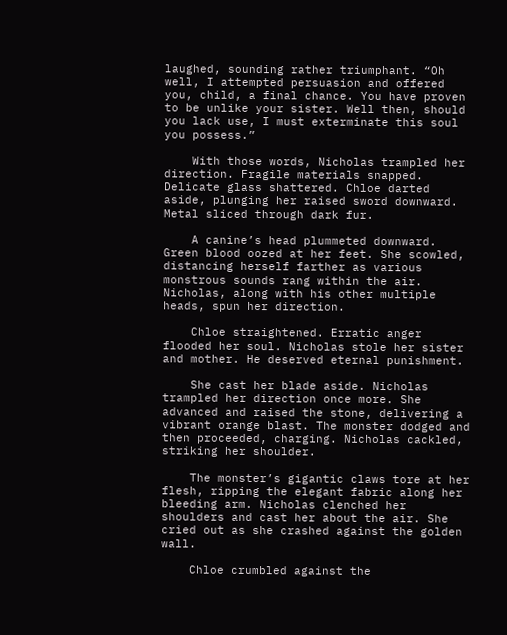laughed, sounding rather triumphant. “Oh well, I attempted persuasion and offered you, child, a final chance. You have proven to be unlike your sister. Well then, should you lack use, I must exterminate this soul you possess.”

    With those words, Nicholas trampled her direction. Fragile materials snapped. Delicate glass shattered. Chloe darted aside, plunging her raised sword downward. Metal sliced through dark fur.

    A canine’s head plummeted downward. Green blood oozed at her feet. She scowled, distancing herself farther as various monstrous sounds rang within the air. Nicholas, along with his other multiple heads, spun her direction.

    Chloe straightened. Erratic anger flooded her soul. Nicholas stole her sister and mother. He deserved eternal punishment.

    She cast her blade aside. Nicholas trampled her direction once more. She advanced and raised the stone, delivering a vibrant orange blast. The monster dodged and then proceeded, charging. Nicholas cackled, striking her shoulder.

    The monster’s gigantic claws tore at her flesh, ripping the elegant fabric along her bleeding arm. Nicholas clenched her shoulders and cast her about the air. She cried out as she crashed against the golden wall.

    Chloe crumbled against the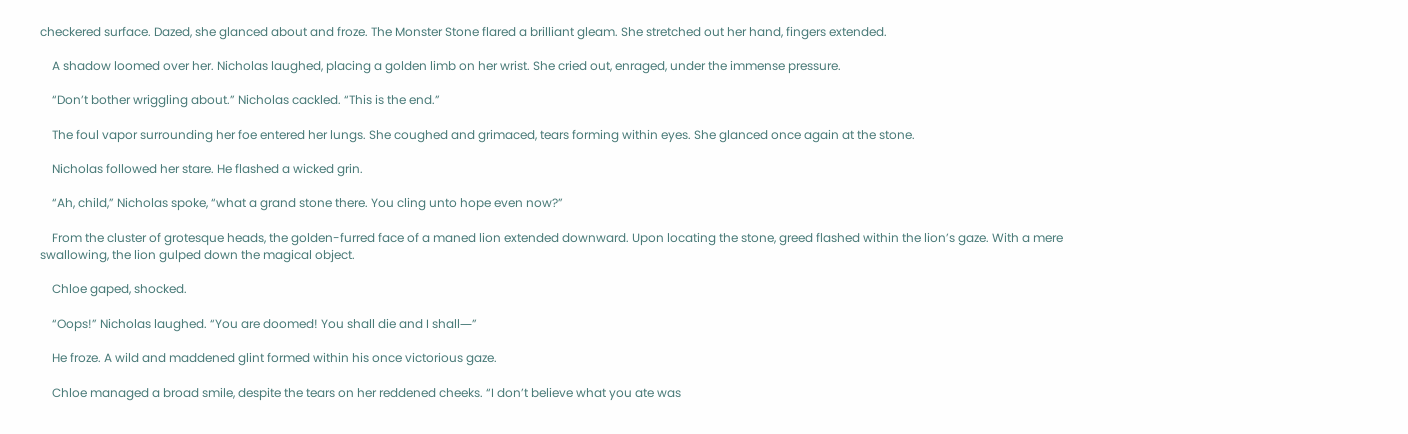checkered surface. Dazed, she glanced about and froze. The Monster Stone flared a brilliant gleam. She stretched out her hand, fingers extended.

    A shadow loomed over her. Nicholas laughed, placing a golden limb on her wrist. She cried out, enraged, under the immense pressure.

    “Don’t bother wriggling about.” Nicholas cackled. “This is the end.”

    The foul vapor surrounding her foe entered her lungs. She coughed and grimaced, tears forming within eyes. She glanced once again at the stone.

    Nicholas followed her stare. He flashed a wicked grin.

    “Ah, child,” Nicholas spoke, “what a grand stone there. You cling unto hope even now?”

    From the cluster of grotesque heads, the golden-furred face of a maned lion extended downward. Upon locating the stone, greed flashed within the lion’s gaze. With a mere swallowing, the lion gulped down the magical object.

    Chloe gaped, shocked.

    “Oops!” Nicholas laughed. “You are doomed! You shall die and I shall―”

    He froze. A wild and maddened glint formed within his once victorious gaze.

    Chloe managed a broad smile, despite the tears on her reddened cheeks. “I don’t believe what you ate was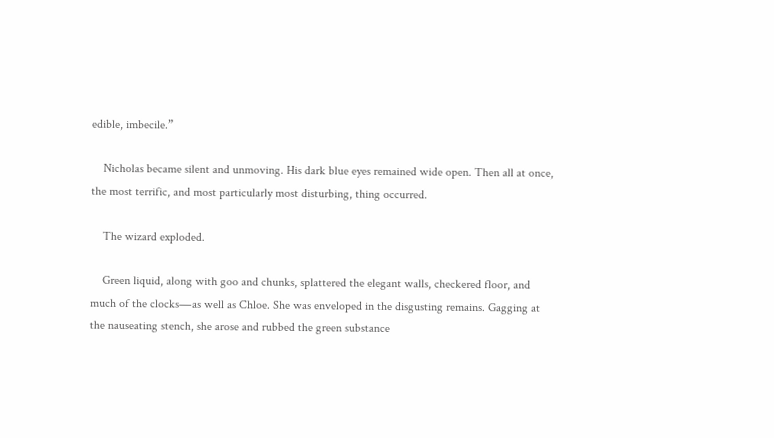edible, imbecile.”

    Nicholas became silent and unmoving. His dark blue eyes remained wide open. Then all at once, the most terrific, and most particularly most disturbing, thing occurred.

    The wizard exploded.

    Green liquid, along with goo and chunks, splattered the elegant walls, checkered floor, and much of the clocks―as well as Chloe. She was enveloped in the disgusting remains. Gagging at the nauseating stench, she arose and rubbed the green substance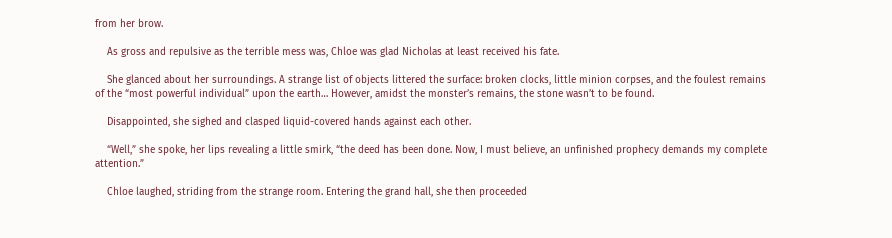from her brow.

    As gross and repulsive as the terrible mess was, Chloe was glad Nicholas at least received his fate.

    She glanced about her surroundings. A strange list of objects littered the surface: broken clocks, little minion corpses, and the foulest remains of the “most powerful individual” upon the earth… However, amidst the monster’s remains, the stone wasn’t to be found.

    Disappointed, she sighed and clasped liquid-covered hands against each other.

    “Well,” she spoke, her lips revealing a little smirk, “the deed has been done. Now, I must believe, an unfinished prophecy demands my complete attention.”

    Chloe laughed, striding from the strange room. Entering the grand hall, she then proceeded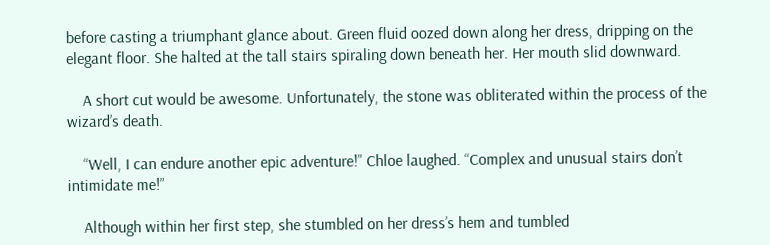before casting a triumphant glance about. Green fluid oozed down along her dress, dripping on the elegant floor. She halted at the tall stairs spiraling down beneath her. Her mouth slid downward.

    A short cut would be awesome. Unfortunately, the stone was obliterated within the process of the wizard’s death.

    “Well, I can endure another epic adventure!” Chloe laughed. “Complex and unusual stairs don’t intimidate me!”

    Although within her first step, she stumbled on her dress’s hem and tumbled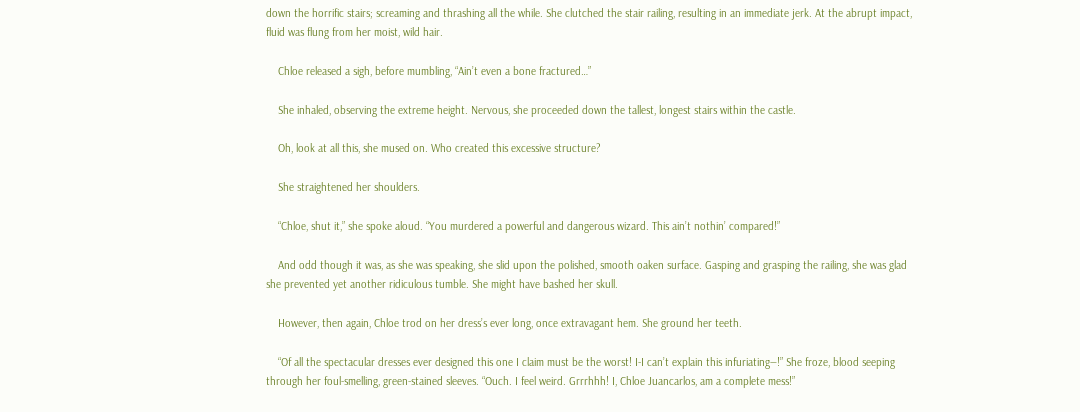down the horrific stairs; screaming and thrashing all the while. She clutched the stair railing, resulting in an immediate jerk. At the abrupt impact, fluid was flung from her moist, wild hair.

    Chloe released a sigh, before mumbling, “Ain’t even a bone fractured…”

    She inhaled, observing the extreme height. Nervous, she proceeded down the tallest, longest stairs within the castle.

    Oh, look at all this, she mused on. Who created this excessive structure?

    She straightened her shoulders.

    “Chloe, shut it,” she spoke aloud. “You murdered a powerful and dangerous wizard. This ain’t nothin’ compared!”

    And odd though it was, as she was speaking, she slid upon the polished, smooth oaken surface. Gasping and grasping the railing, she was glad she prevented yet another ridiculous tumble. She might have bashed her skull.

    However, then again, Chloe trod on her dress’s ever long, once extravagant hem. She ground her teeth.

    “Of all the spectacular dresses ever designed this one I claim must be the worst! I-I can’t explain this infuriating―!” She froze, blood seeping through her foul-smelling, green-stained sleeves. “Ouch. I feel weird. Grrrhhh! I, Chloe Juancarlos, am a complete mess!”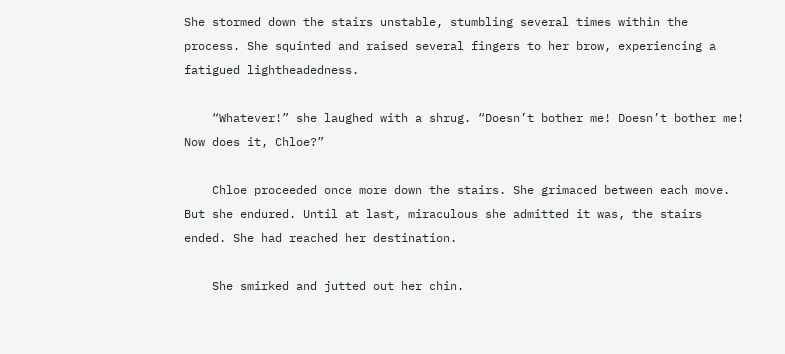She stormed down the stairs unstable, stumbling several times within the process. She squinted and raised several fingers to her brow, experiencing a fatigued lightheadedness.

    “Whatever!” she laughed with a shrug. “Doesn’t bother me! Doesn’t bother me! Now does it, Chloe?”

    Chloe proceeded once more down the stairs. She grimaced between each move. But she endured. Until at last, miraculous she admitted it was, the stairs ended. She had reached her destination.

    She smirked and jutted out her chin.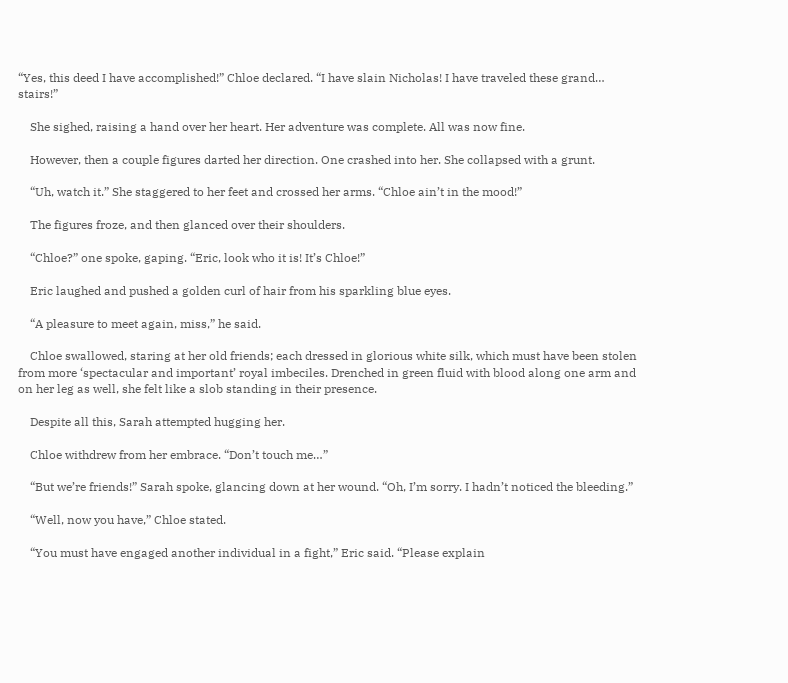“Yes, this deed I have accomplished!” Chloe declared. “I have slain Nicholas! I have traveled these grand… stairs!”

    She sighed, raising a hand over her heart. Her adventure was complete. All was now fine.

    However, then a couple figures darted her direction. One crashed into her. She collapsed with a grunt.

    “Uh, watch it.” She staggered to her feet and crossed her arms. “Chloe ain’t in the mood!”

    The figures froze, and then glanced over their shoulders.

    “Chloe?” one spoke, gaping. “Eric, look who it is! It’s Chloe!”

    Eric laughed and pushed a golden curl of hair from his sparkling blue eyes.

    “A pleasure to meet again, miss,” he said.

    Chloe swallowed, staring at her old friends; each dressed in glorious white silk, which must have been stolen from more ‘spectacular and important’ royal imbeciles. Drenched in green fluid with blood along one arm and on her leg as well, she felt like a slob standing in their presence.

    Despite all this, Sarah attempted hugging her.

    Chloe withdrew from her embrace. “Don’t touch me…”

    “But we’re friends!” Sarah spoke, glancing down at her wound. “Oh, I’m sorry. I hadn’t noticed the bleeding.”

    “Well, now you have,” Chloe stated.

    “You must have engaged another individual in a fight,” Eric said. “Please explain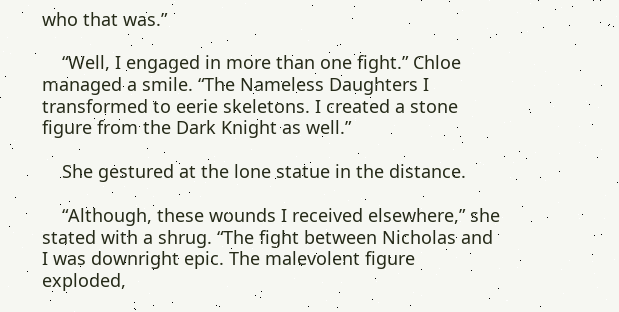who that was.”

    “Well, I engaged in more than one fight.” Chloe managed a smile. “The Nameless Daughters I transformed to eerie skeletons. I created a stone figure from the Dark Knight as well.”

    She gestured at the lone statue in the distance.

    “Although, these wounds I received elsewhere,” she stated with a shrug. “The fight between Nicholas and I was downright epic. The malevolent figure exploded,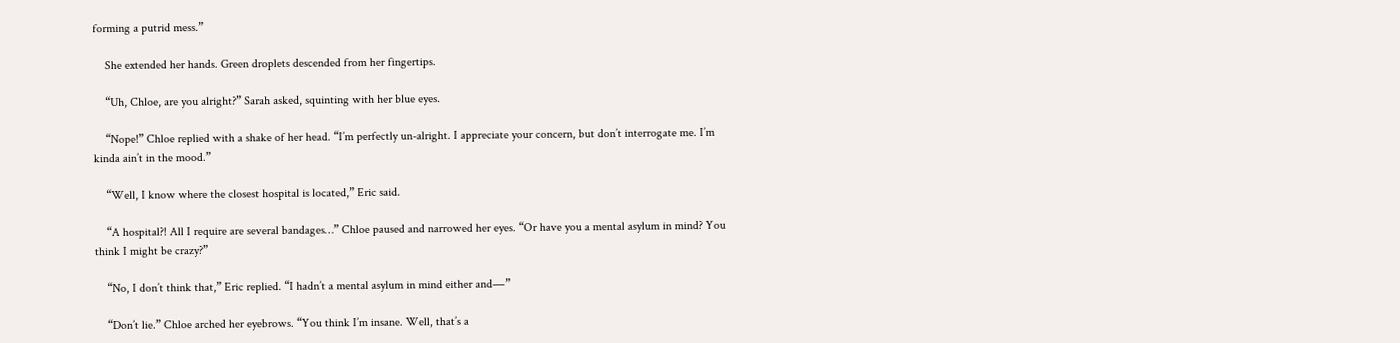forming a putrid mess.”

    She extended her hands. Green droplets descended from her fingertips.

    “Uh, Chloe, are you alright?” Sarah asked, squinting with her blue eyes.

    “Nope!” Chloe replied with a shake of her head. “I’m perfectly un-alright. I appreciate your concern, but don’t interrogate me. I’m kinda ain’t in the mood.”

    “Well, I know where the closest hospital is located,” Eric said.

    “A hospital?! All I require are several bandages…” Chloe paused and narrowed her eyes. “Or have you a mental asylum in mind? You think I might be crazy?”

    “No, I don’t think that,” Eric replied. “I hadn’t a mental asylum in mind either and―”

    “Don’t lie.” Chloe arched her eyebrows. “You think I’m insane. Well, that’s a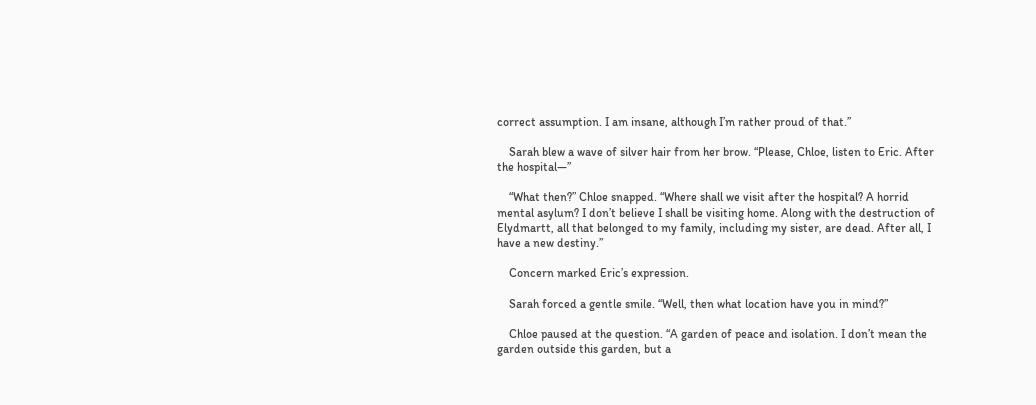correct assumption. I am insane, although I’m rather proud of that.”

    Sarah blew a wave of silver hair from her brow. “Please, Chloe, listen to Eric. After the hospital―”

    “What then?” Chloe snapped. “Where shall we visit after the hospital? A horrid mental asylum? I don’t believe I shall be visiting home. Along with the destruction of Elydmartt, all that belonged to my family, including my sister, are dead. After all, I have a new destiny.”

    Concern marked Eric’s expression.

    Sarah forced a gentle smile. “Well, then what location have you in mind?”

    Chloe paused at the question. “A garden of peace and isolation. I don’t mean the garden outside this garden, but a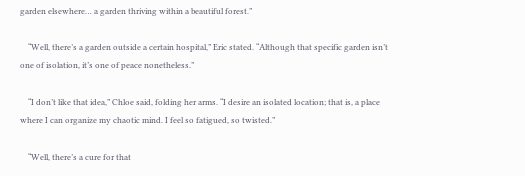garden elsewhere… a garden thriving within a beautiful forest.”

    “Well, there’s a garden outside a certain hospital,” Eric stated. “Although that specific garden isn’t one of isolation, it’s one of peace nonetheless.”

    “I don’t like that idea,” Chloe said, folding her arms. “I desire an isolated location; that is, a place where I can organize my chaotic mind. I feel so fatigued, so twisted.”

    “Well, there’s a cure for that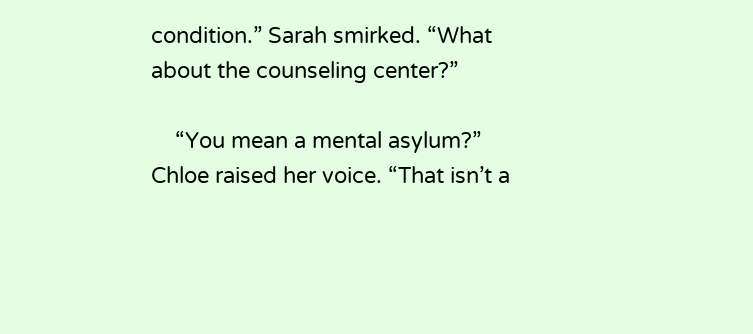condition.” Sarah smirked. “What about the counseling center?”

    “You mean a mental asylum?” Chloe raised her voice. “That isn’t a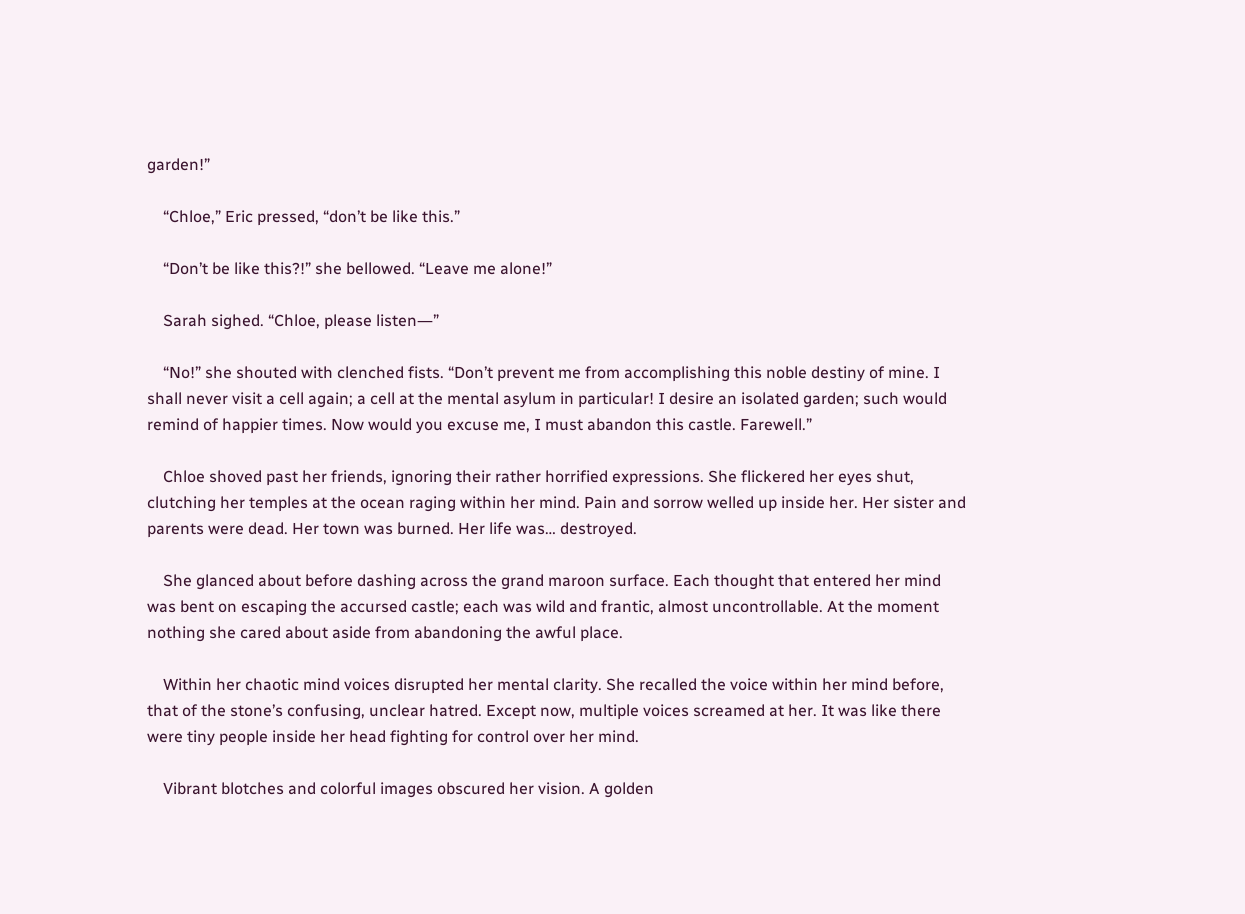garden!”

    “Chloe,” Eric pressed, “don’t be like this.”

    “Don’t be like this?!” she bellowed. “Leave me alone!”

    Sarah sighed. “Chloe, please listen―”

    “No!” she shouted with clenched fists. “Don’t prevent me from accomplishing this noble destiny of mine. I shall never visit a cell again; a cell at the mental asylum in particular! I desire an isolated garden; such would remind of happier times. Now would you excuse me, I must abandon this castle. Farewell.”

    Chloe shoved past her friends, ignoring their rather horrified expressions. She flickered her eyes shut, clutching her temples at the ocean raging within her mind. Pain and sorrow welled up inside her. Her sister and parents were dead. Her town was burned. Her life was… destroyed.

    She glanced about before dashing across the grand maroon surface. Each thought that entered her mind was bent on escaping the accursed castle; each was wild and frantic, almost uncontrollable. At the moment nothing she cared about aside from abandoning the awful place.

    Within her chaotic mind voices disrupted her mental clarity. She recalled the voice within her mind before, that of the stone’s confusing, unclear hatred. Except now, multiple voices screamed at her. It was like there were tiny people inside her head fighting for control over her mind.

    Vibrant blotches and colorful images obscured her vision. A golden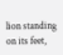lion standing on its feet,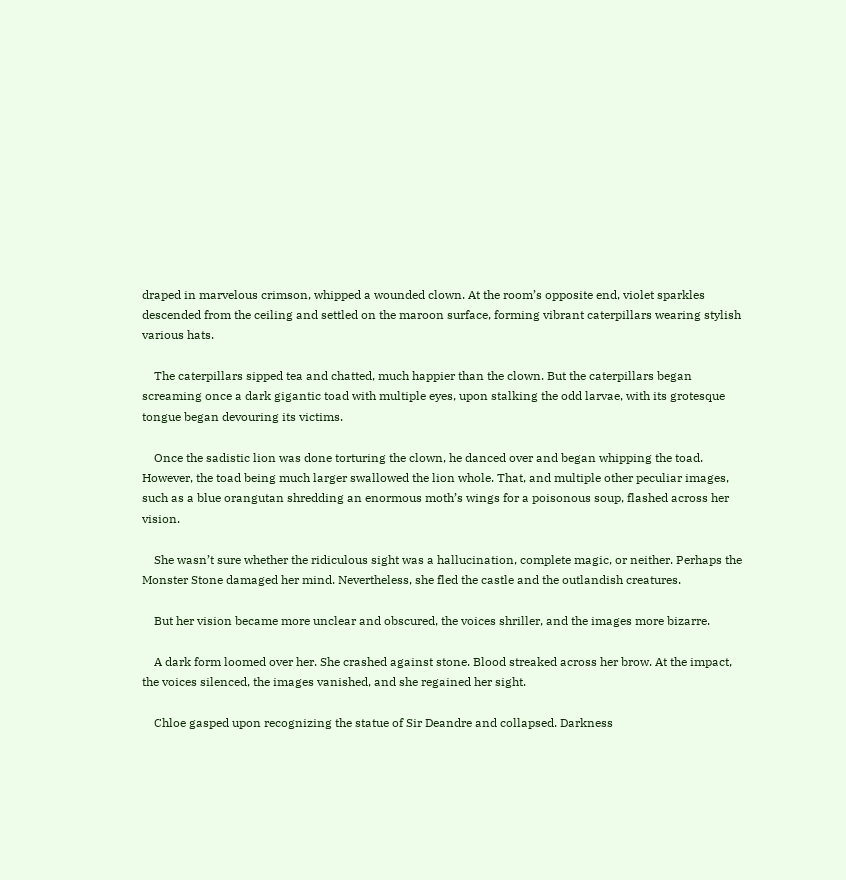draped in marvelous crimson, whipped a wounded clown. At the room’s opposite end, violet sparkles descended from the ceiling and settled on the maroon surface, forming vibrant caterpillars wearing stylish various hats.

    The caterpillars sipped tea and chatted, much happier than the clown. But the caterpillars began screaming once a dark gigantic toad with multiple eyes, upon stalking the odd larvae, with its grotesque tongue began devouring its victims.

    Once the sadistic lion was done torturing the clown, he danced over and began whipping the toad. However, the toad being much larger swallowed the lion whole. That, and multiple other peculiar images, such as a blue orangutan shredding an enormous moth’s wings for a poisonous soup, flashed across her vision.

    She wasn’t sure whether the ridiculous sight was a hallucination, complete magic, or neither. Perhaps the Monster Stone damaged her mind. Nevertheless, she fled the castle and the outlandish creatures.

    But her vision became more unclear and obscured, the voices shriller, and the images more bizarre.

    A dark form loomed over her. She crashed against stone. Blood streaked across her brow. At the impact, the voices silenced, the images vanished, and she regained her sight.

    Chloe gasped upon recognizing the statue of Sir Deandre and collapsed. Darkness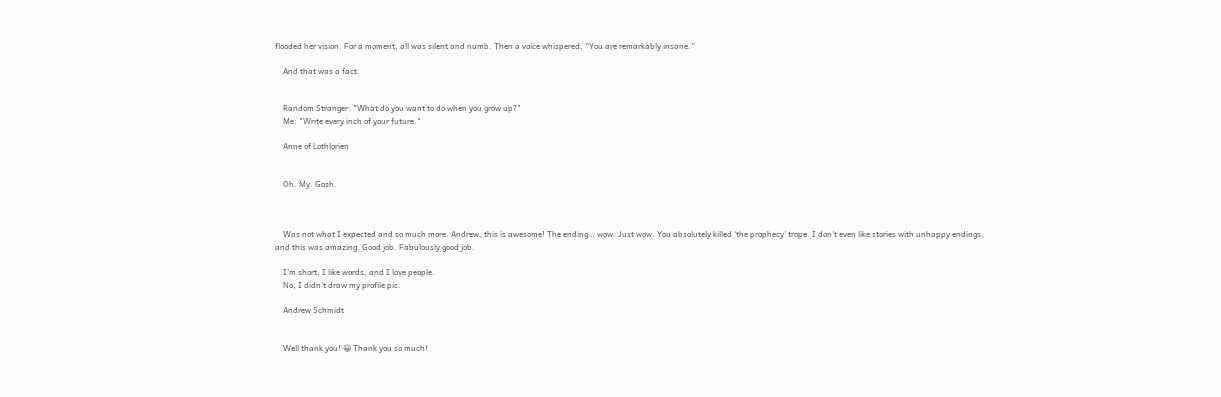flooded her vision. For a moment, all was silent and numb. Then a voice whispered, “You are remarkably insane.”

    And that was a fact.


    Random Stranger: "What do you want to do when you grow up?"
    Me: "Write every inch of your future."

    Anne of Lothlorien


    Oh. My. Gosh.



    Was not what I expected and so much more. Andrew, this is awesome! The ending… wow. Just wow. You absolutely killed ‘the prophecy’ trope. I don’t even like stories with unhappy endings, and this was amazing. Good job. Fabulously good job.

    I'm short, I like words, and I love people.
    No, I didn't draw my profile pic.

    Andrew Schmidt


    Well thank you! 😀 Thank you so much!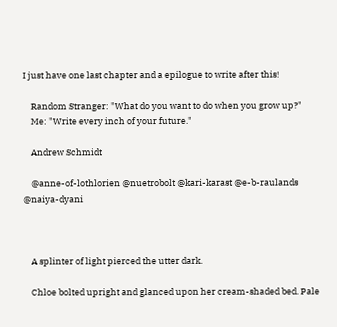I just have one last chapter and a epilogue to write after this!

    Random Stranger: "What do you want to do when you grow up?"
    Me: "Write every inch of your future."

    Andrew Schmidt

    @anne-of-lothlorien @nuetrobolt @kari-karast @e-b-raulands @naiya-dyani



    A splinter of light pierced the utter dark.

    Chloe bolted upright and glanced upon her cream-shaded bed. Pale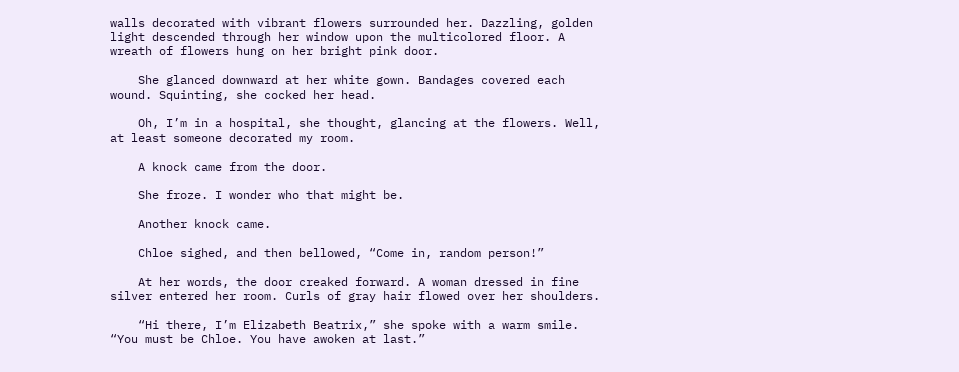walls decorated with vibrant flowers surrounded her. Dazzling, golden light descended through her window upon the multicolored floor. A wreath of flowers hung on her bright pink door.

    She glanced downward at her white gown. Bandages covered each wound. Squinting, she cocked her head.

    Oh, I’m in a hospital, she thought, glancing at the flowers. Well, at least someone decorated my room.

    A knock came from the door.

    She froze. I wonder who that might be.

    Another knock came.

    Chloe sighed, and then bellowed, “Come in, random person!”

    At her words, the door creaked forward. A woman dressed in fine silver entered her room. Curls of gray hair flowed over her shoulders.

    “Hi there, I’m Elizabeth Beatrix,” she spoke with a warm smile. “You must be Chloe. You have awoken at last.”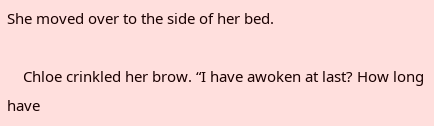She moved over to the side of her bed.

    Chloe crinkled her brow. “I have awoken at last? How long have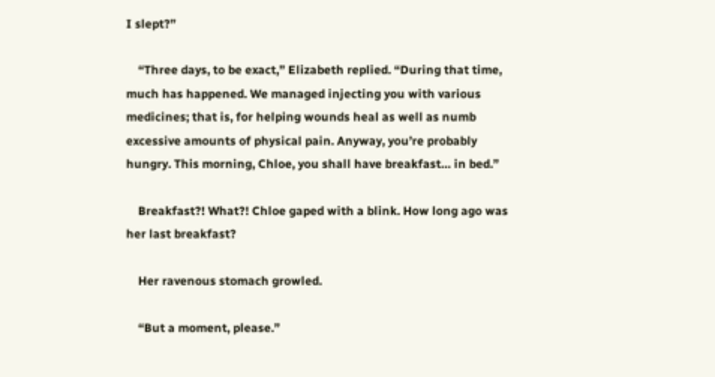I slept?”

    “Three days, to be exact,” Elizabeth replied. “During that time, much has happened. We managed injecting you with various medicines; that is, for helping wounds heal as well as numb excessive amounts of physical pain. Anyway, you’re probably hungry. This morning, Chloe, you shall have breakfast… in bed.”

    Breakfast?! What?! Chloe gaped with a blink. How long ago was her last breakfast?

    Her ravenous stomach growled.

    “But a moment, please.”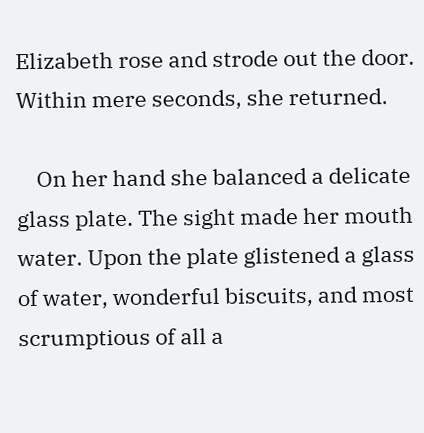Elizabeth rose and strode out the door. Within mere seconds, she returned.

    On her hand she balanced a delicate glass plate. The sight made her mouth water. Upon the plate glistened a glass of water, wonderful biscuits, and most scrumptious of all a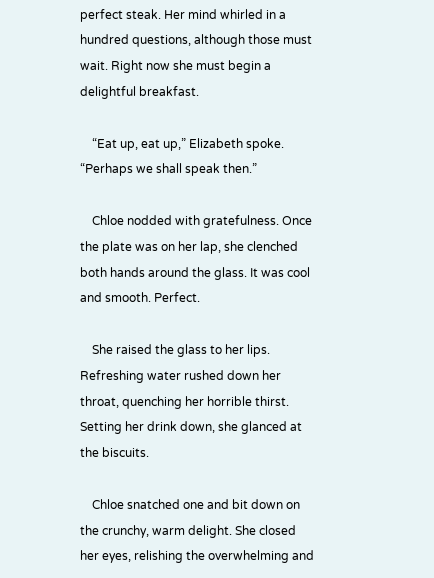perfect steak. Her mind whirled in a hundred questions, although those must wait. Right now she must begin a delightful breakfast.

    “Eat up, eat up,” Elizabeth spoke. “Perhaps we shall speak then.”

    Chloe nodded with gratefulness. Once the plate was on her lap, she clenched both hands around the glass. It was cool and smooth. Perfect.

    She raised the glass to her lips. Refreshing water rushed down her throat, quenching her horrible thirst. Setting her drink down, she glanced at the biscuits.

    Chloe snatched one and bit down on the crunchy, warm delight. She closed her eyes, relishing the overwhelming and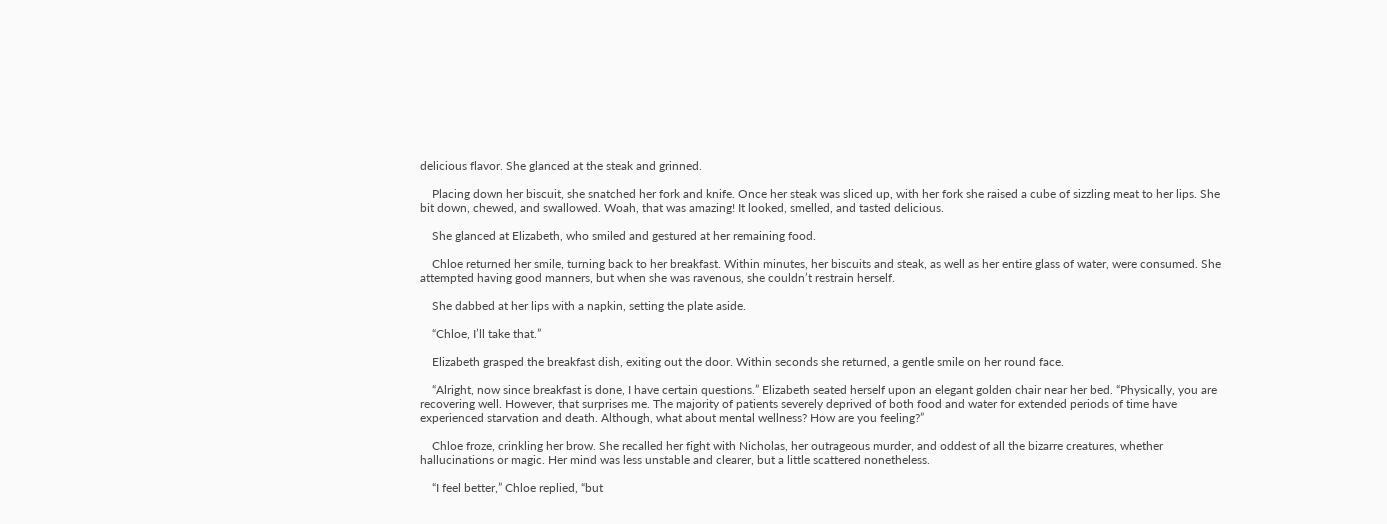delicious flavor. She glanced at the steak and grinned.

    Placing down her biscuit, she snatched her fork and knife. Once her steak was sliced up, with her fork she raised a cube of sizzling meat to her lips. She bit down, chewed, and swallowed. Woah, that was amazing! It looked, smelled, and tasted delicious.

    She glanced at Elizabeth, who smiled and gestured at her remaining food.

    Chloe returned her smile, turning back to her breakfast. Within minutes, her biscuits and steak, as well as her entire glass of water, were consumed. She attempted having good manners, but when she was ravenous, she couldn’t restrain herself.

    She dabbed at her lips with a napkin, setting the plate aside.

    “Chloe, I’ll take that.”

    Elizabeth grasped the breakfast dish, exiting out the door. Within seconds she returned, a gentle smile on her round face.

    “Alright, now since breakfast is done, I have certain questions.” Elizabeth seated herself upon an elegant golden chair near her bed. “Physically, you are recovering well. However, that surprises me. The majority of patients severely deprived of both food and water for extended periods of time have experienced starvation and death. Although, what about mental wellness? How are you feeling?”

    Chloe froze, crinkling her brow. She recalled her fight with Nicholas, her outrageous murder, and oddest of all the bizarre creatures, whether hallucinations or magic. Her mind was less unstable and clearer, but a little scattered nonetheless.

    “I feel better,” Chloe replied, “but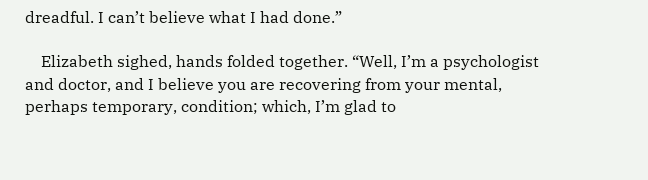dreadful. I can’t believe what I had done.”

    Elizabeth sighed, hands folded together. “Well, I’m a psychologist and doctor, and I believe you are recovering from your mental, perhaps temporary, condition; which, I’m glad to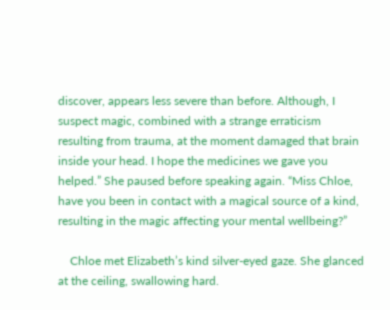discover, appears less severe than before. Although, I suspect magic, combined with a strange erraticism resulting from trauma, at the moment damaged that brain inside your head. I hope the medicines we gave you helped.” She paused before speaking again. “Miss Chloe, have you been in contact with a magical source of a kind, resulting in the magic affecting your mental wellbeing?”

    Chloe met Elizabeth’s kind silver-eyed gaze. She glanced at the ceiling, swallowing hard.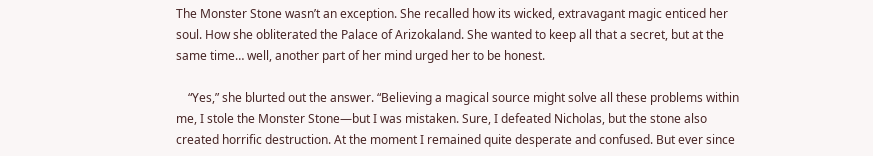The Monster Stone wasn’t an exception. She recalled how its wicked, extravagant magic enticed her soul. How she obliterated the Palace of Arizokaland. She wanted to keep all that a secret, but at the same time… well, another part of her mind urged her to be honest.

    “Yes,” she blurted out the answer. “Believing a magical source might solve all these problems within me, I stole the Monster Stone―but I was mistaken. Sure, I defeated Nicholas, but the stone also created horrific destruction. At the moment I remained quite desperate and confused. But ever since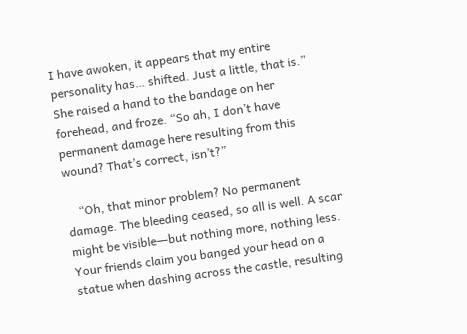I have awoken, it appears that my entire personality has… shifted. Just a little, that is.” She raised a hand to the bandage on her forehead, and froze. “So ah, I don’t have permanent damage here resulting from this wound? That’s correct, isn’t?”

    “Oh, that minor problem? No permanent damage. The bleeding ceased, so all is well. A scar might be visible―but nothing more, nothing less. Your friends claim you banged your head on a statue when dashing across the castle, resulting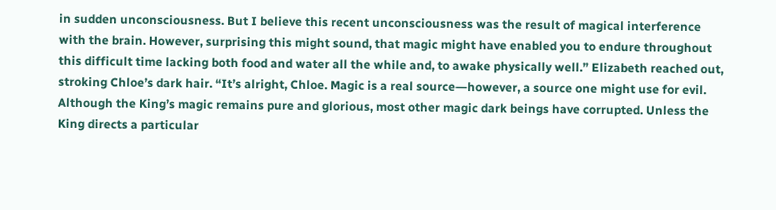in sudden unconsciousness. But I believe this recent unconsciousness was the result of magical interference with the brain. However, surprising this might sound, that magic might have enabled you to endure throughout this difficult time lacking both food and water all the while and, to awake physically well.” Elizabeth reached out, stroking Chloe’s dark hair. “It’s alright, Chloe. Magic is a real source―however, a source one might use for evil. Although the King’s magic remains pure and glorious, most other magic dark beings have corrupted. Unless the King directs a particular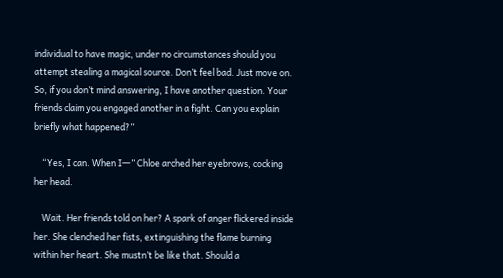individual to have magic, under no circumstances should you attempt stealing a magical source. Don’t feel bad. Just move on. So, if you don’t mind answering, I have another question. Your friends claim you engaged another in a fight. Can you explain briefly what happened?”

    “Yes, I can. When I―” Chloe arched her eyebrows, cocking her head.

    Wait. Her friends told on her? A spark of anger flickered inside her. She clenched her fists, extinguishing the flame burning within her heart. She mustn’t be like that. Should a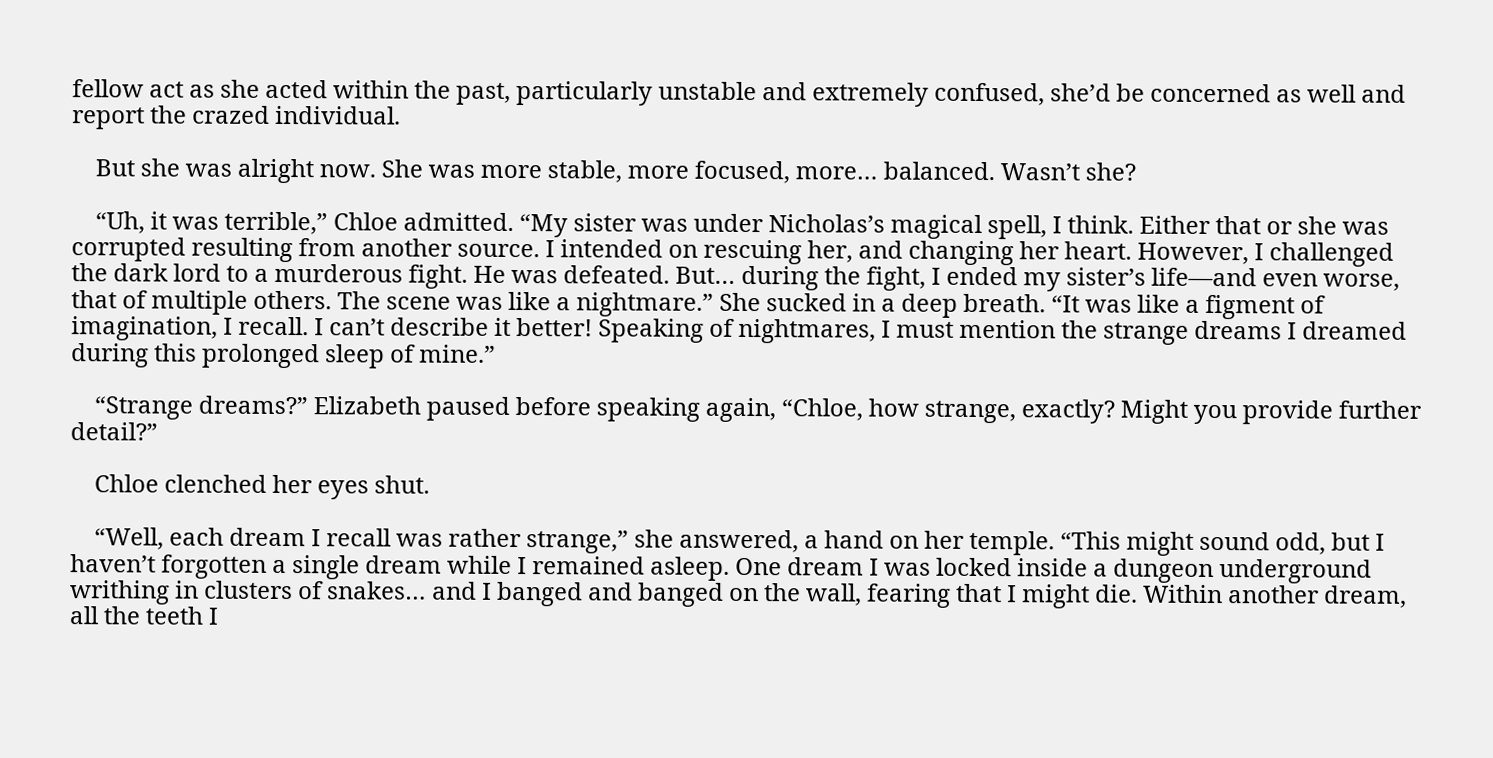fellow act as she acted within the past, particularly unstable and extremely confused, she’d be concerned as well and report the crazed individual.

    But she was alright now. She was more stable, more focused, more… balanced. Wasn’t she?

    “Uh, it was terrible,” Chloe admitted. “My sister was under Nicholas’s magical spell, I think. Either that or she was corrupted resulting from another source. I intended on rescuing her, and changing her heart. However, I challenged the dark lord to a murderous fight. He was defeated. But… during the fight, I ended my sister’s life―and even worse, that of multiple others. The scene was like a nightmare.” She sucked in a deep breath. “It was like a figment of imagination, I recall. I can’t describe it better! Speaking of nightmares, I must mention the strange dreams I dreamed during this prolonged sleep of mine.”

    “Strange dreams?” Elizabeth paused before speaking again, “Chloe, how strange, exactly? Might you provide further detail?”

    Chloe clenched her eyes shut.

    “Well, each dream I recall was rather strange,” she answered, a hand on her temple. “This might sound odd, but I haven’t forgotten a single dream while I remained asleep. One dream I was locked inside a dungeon underground writhing in clusters of snakes… and I banged and banged on the wall, fearing that I might die. Within another dream, all the teeth I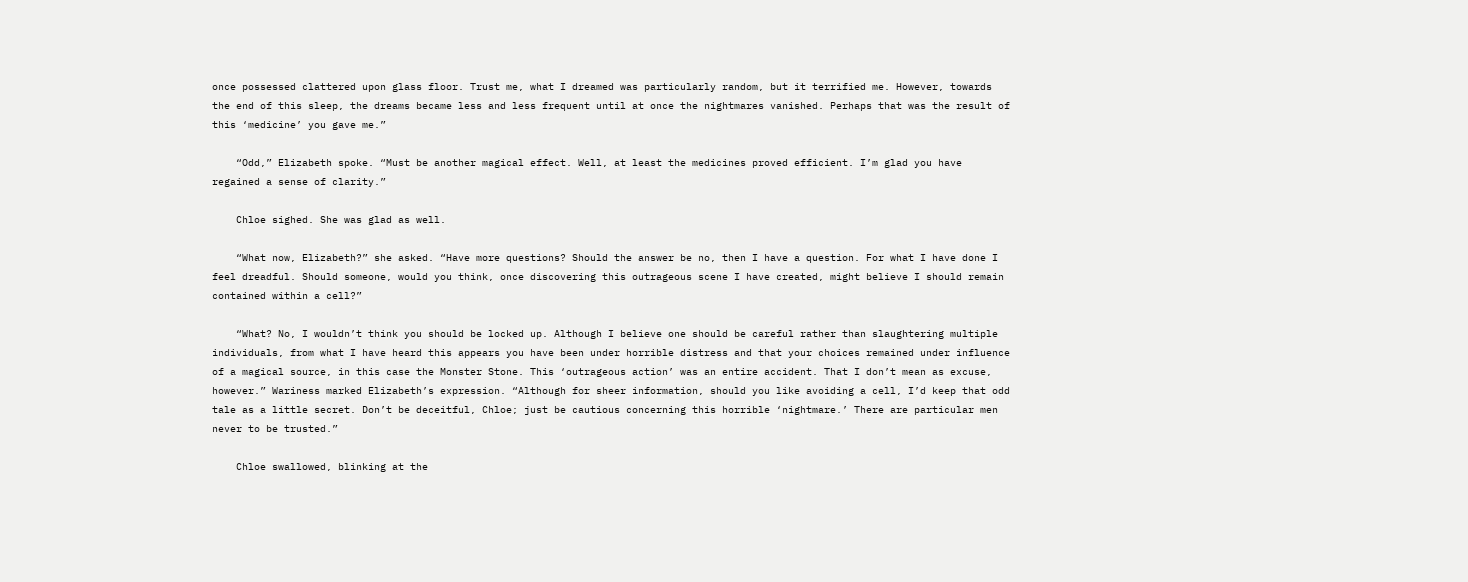once possessed clattered upon glass floor. Trust me, what I dreamed was particularly random, but it terrified me. However, towards the end of this sleep, the dreams became less and less frequent until at once the nightmares vanished. Perhaps that was the result of this ‘medicine’ you gave me.”

    “Odd,” Elizabeth spoke. “Must be another magical effect. Well, at least the medicines proved efficient. I’m glad you have regained a sense of clarity.”

    Chloe sighed. She was glad as well.

    “What now, Elizabeth?” she asked. “Have more questions? Should the answer be no, then I have a question. For what I have done I feel dreadful. Should someone, would you think, once discovering this outrageous scene I have created, might believe I should remain contained within a cell?”

    “What? No, I wouldn’t think you should be locked up. Although I believe one should be careful rather than slaughtering multiple individuals, from what I have heard this appears you have been under horrible distress and that your choices remained under influence of a magical source, in this case the Monster Stone. This ‘outrageous action’ was an entire accident. That I don’t mean as excuse, however.” Wariness marked Elizabeth’s expression. “Although for sheer information, should you like avoiding a cell, I’d keep that odd tale as a little secret. Don’t be deceitful, Chloe; just be cautious concerning this horrible ‘nightmare.’ There are particular men never to be trusted.”

    Chloe swallowed, blinking at the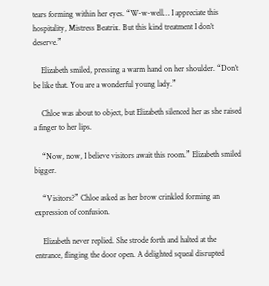tears forming within her eyes. “W-w-well… I appreciate this hospitality, Mistress Beatrix. But this kind treatment I don’t deserve.”

    Elizabeth smiled, pressing a warm hand on her shoulder. “Don’t be like that. You are a wonderful young lady.”

    Chloe was about to object, but Elizabeth silenced her as she raised a finger to her lips.

    “Now, now, I believe visitors await this room.” Elizabeth smiled bigger.

    “Visitors?” Chloe asked as her brow crinkled forming an expression of confusion.

    Elizabeth never replied. She strode forth and halted at the entrance, flinging the door open. A delighted squeal disrupted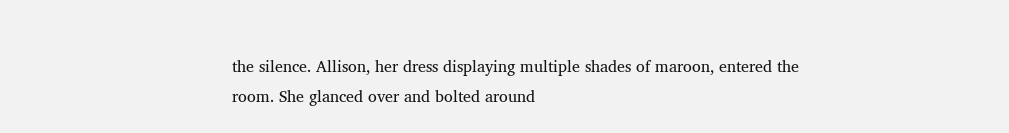the silence. Allison, her dress displaying multiple shades of maroon, entered the room. She glanced over and bolted around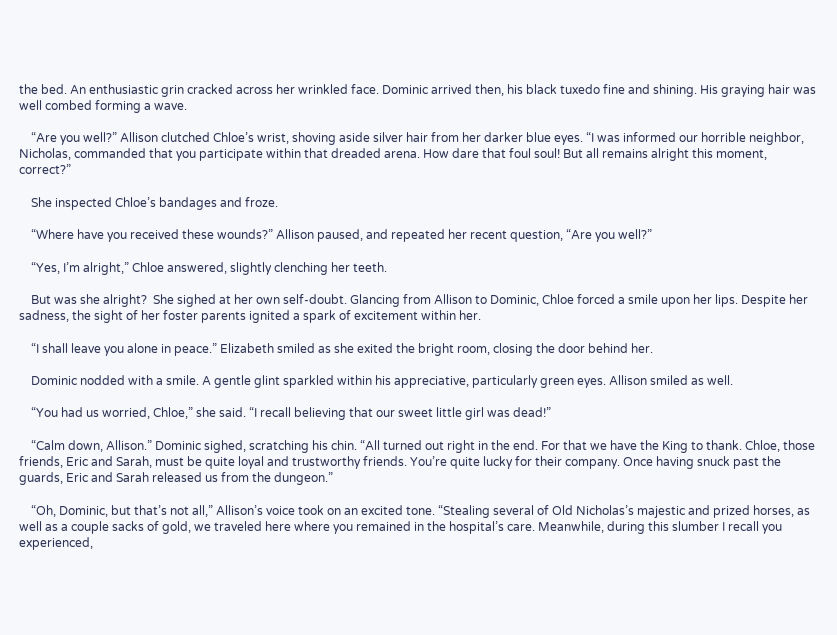the bed. An enthusiastic grin cracked across her wrinkled face. Dominic arrived then, his black tuxedo fine and shining. His graying hair was well combed forming a wave.

    “Are you well?” Allison clutched Chloe’s wrist, shoving aside silver hair from her darker blue eyes. “I was informed our horrible neighbor, Nicholas, commanded that you participate within that dreaded arena. How dare that foul soul! But all remains alright this moment, correct?”

    She inspected Chloe’s bandages and froze.

    “Where have you received these wounds?” Allison paused, and repeated her recent question, “Are you well?”

    “Yes, I’m alright,” Chloe answered, slightly clenching her teeth.

    But was she alright?  She sighed at her own self-doubt. Glancing from Allison to Dominic, Chloe forced a smile upon her lips. Despite her sadness, the sight of her foster parents ignited a spark of excitement within her.

    “I shall leave you alone in peace.” Elizabeth smiled as she exited the bright room, closing the door behind her.

    Dominic nodded with a smile. A gentle glint sparkled within his appreciative, particularly green eyes. Allison smiled as well.

    “You had us worried, Chloe,” she said. “I recall believing that our sweet little girl was dead!”

    “Calm down, Allison.” Dominic sighed, scratching his chin. “All turned out right in the end. For that we have the King to thank. Chloe, those friends, Eric and Sarah, must be quite loyal and trustworthy friends. You’re quite lucky for their company. Once having snuck past the guards, Eric and Sarah released us from the dungeon.”

    “Oh, Dominic, but that’s not all,” Allison’s voice took on an excited tone. “Stealing several of Old Nicholas’s majestic and prized horses, as well as a couple sacks of gold, we traveled here where you remained in the hospital’s care. Meanwhile, during this slumber I recall you experienced,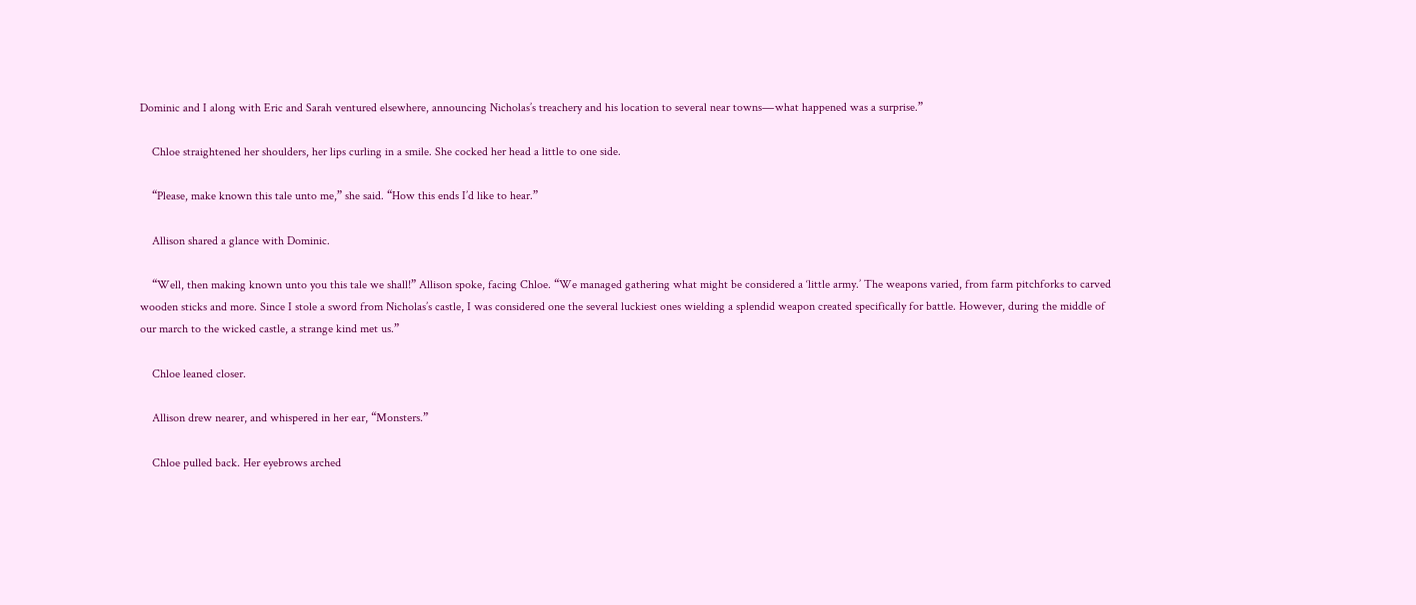Dominic and I along with Eric and Sarah ventured elsewhere, announcing Nicholas’s treachery and his location to several near towns―what happened was a surprise.”

    Chloe straightened her shoulders, her lips curling in a smile. She cocked her head a little to one side.

    “Please, make known this tale unto me,” she said. “How this ends I’d like to hear.”

    Allison shared a glance with Dominic.

    “Well, then making known unto you this tale we shall!” Allison spoke, facing Chloe. “We managed gathering what might be considered a ‘little army.’ The weapons varied, from farm pitchforks to carved wooden sticks and more. Since I stole a sword from Nicholas’s castle, I was considered one the several luckiest ones wielding a splendid weapon created specifically for battle. However, during the middle of our march to the wicked castle, a strange kind met us.”

    Chloe leaned closer.

    Allison drew nearer, and whispered in her ear, “Monsters.”

    Chloe pulled back. Her eyebrows arched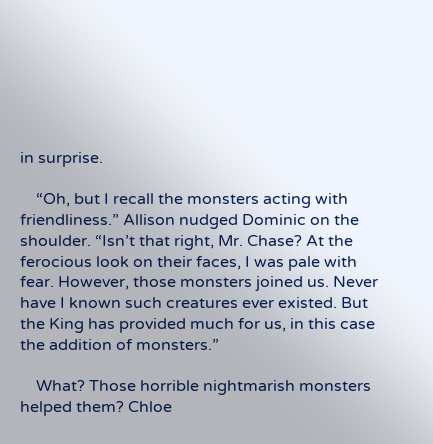in surprise.

    “Oh, but I recall the monsters acting with friendliness.” Allison nudged Dominic on the shoulder. “Isn’t that right, Mr. Chase? At the ferocious look on their faces, I was pale with fear. However, those monsters joined us. Never have I known such creatures ever existed. But the King has provided much for us, in this case the addition of monsters.”

    What? Those horrible nightmarish monsters helped them? Chloe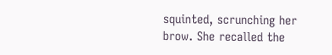squinted, scrunching her brow. She recalled the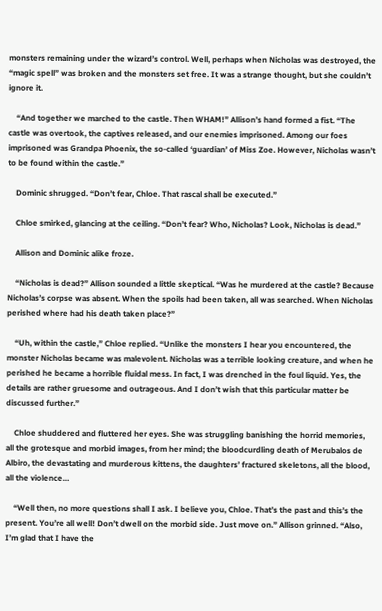monsters remaining under the wizard’s control. Well, perhaps when Nicholas was destroyed, the “magic spell” was broken and the monsters set free. It was a strange thought, but she couldn’t ignore it.

    “And together we marched to the castle. Then WHAM!” Allison’s hand formed a fist. “The castle was overtook, the captives released, and our enemies imprisoned. Among our foes imprisoned was Grandpa Phoenix, the so-called ‘guardian’ of Miss Zoe. However, Nicholas wasn’t to be found within the castle.”

    Dominic shrugged. “Don’t fear, Chloe. That rascal shall be executed.”

    Chloe smirked, glancing at the ceiling. “Don’t fear? Who, Nicholas? Look, Nicholas is dead.”

    Allison and Dominic alike froze.

    “Nicholas is dead?” Allison sounded a little skeptical. “Was he murdered at the castle? Because Nicholas’s corpse was absent. When the spoils had been taken, all was searched. When Nicholas perished where had his death taken place?”

    “Uh, within the castle,” Chloe replied. “Unlike the monsters I hear you encountered, the monster Nicholas became was malevolent. Nicholas was a terrible looking creature, and when he perished he became a horrible fluidal mess. In fact, I was drenched in the foul liquid. Yes, the details are rather gruesome and outrageous. And I don’t wish that this particular matter be discussed further.”

    Chloe shuddered and fluttered her eyes. She was struggling banishing the horrid memories, all the grotesque and morbid images, from her mind; the bloodcurdling death of Merubalos de Albiro, the devastating and murderous kittens, the daughters’ fractured skeletons, all the blood, all the violence…

    “Well then, no more questions shall I ask. I believe you, Chloe. That’s the past and this’s the present. You’re all well! Don’t dwell on the morbid side. Just move on.” Allison grinned. “Also, I’m glad that I have the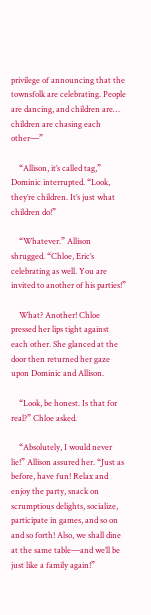privilege of announcing that the townsfolk are celebrating. People are dancing, and children are… children are chasing each other―”

    “Allison, it’s called tag,” Dominic interrupted. “Look, they’re children. It’s just what children do!”

    “Whatever.” Allison shrugged. “Chloe, Eric’s celebrating as well. You are invited to another of his parties!”

    What? Another! Chloe pressed her lips tight against each other. She glanced at the door then returned her gaze upon Dominic and Allison.

    “Look, be honest. Is that for real?” Chloe asked.

    “Absolutely, I would never lie!” Allison assured her. “Just as before, have fun! Relax and enjoy the party, snack on scrumptious delights, socialize, participate in games, and so on and so forth! Also, we shall dine at the same table―and we’ll be just like a family again!”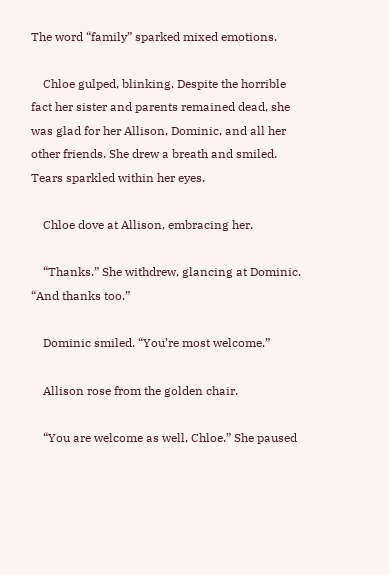The word “family” sparked mixed emotions.

    Chloe gulped, blinking. Despite the horrible fact her sister and parents remained dead, she was glad for her Allison, Dominic, and all her other friends. She drew a breath and smiled. Tears sparkled within her eyes.

    Chloe dove at Allison, embracing her.

    “Thanks.” She withdrew, glancing at Dominic. “And thanks too.”

    Dominic smiled. “You’re most welcome.”

    Allison rose from the golden chair.

    “You are welcome as well, Chloe.” She paused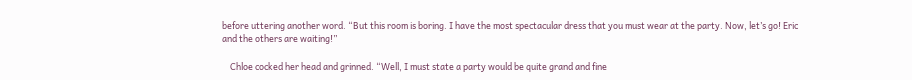before uttering another word. “But this room is boring. I have the most spectacular dress that you must wear at the party. Now, let’s go! Eric and the others are waiting!”

    Chloe cocked her head and grinned. “Well, I must state a party would be quite grand and fine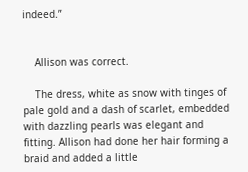indeed.”


    Allison was correct.

    The dress, white as snow with tinges of pale gold and a dash of scarlet, embedded with dazzling pearls was elegant and fitting. Allison had done her hair forming a braid and added a little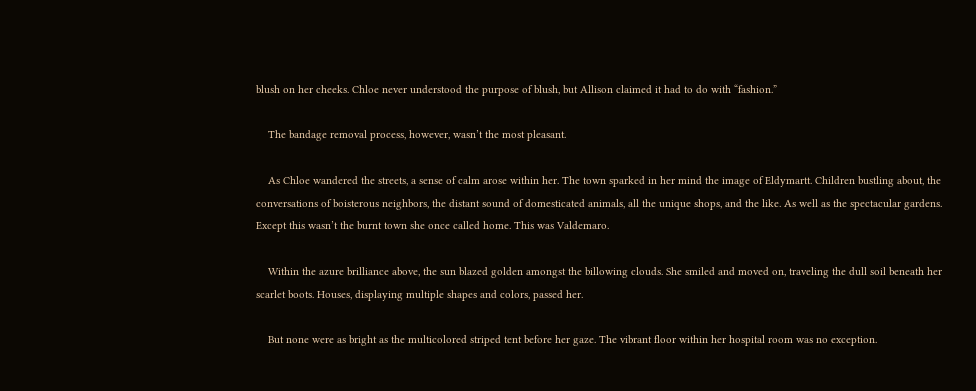blush on her cheeks. Chloe never understood the purpose of blush, but Allison claimed it had to do with “fashion.”

    The bandage removal process, however, wasn’t the most pleasant.

    As Chloe wandered the streets, a sense of calm arose within her. The town sparked in her mind the image of Eldymartt. Children bustling about, the conversations of boisterous neighbors, the distant sound of domesticated animals, all the unique shops, and the like. As well as the spectacular gardens. Except this wasn’t the burnt town she once called home. This was Valdemaro.

    Within the azure brilliance above, the sun blazed golden amongst the billowing clouds. She smiled and moved on, traveling the dull soil beneath her scarlet boots. Houses, displaying multiple shapes and colors, passed her.

    But none were as bright as the multicolored striped tent before her gaze. The vibrant floor within her hospital room was no exception.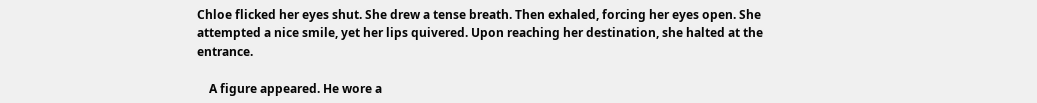Chloe flicked her eyes shut. She drew a tense breath. Then exhaled, forcing her eyes open. She attempted a nice smile, yet her lips quivered. Upon reaching her destination, she halted at the entrance.

    A figure appeared. He wore a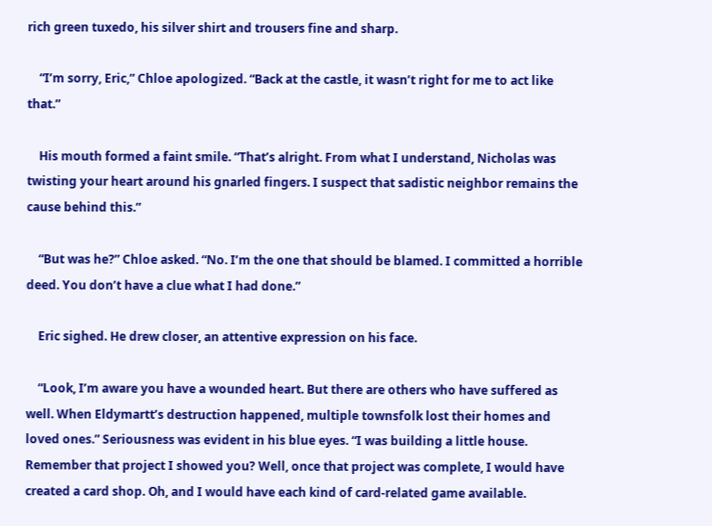rich green tuxedo, his silver shirt and trousers fine and sharp.

    “I’m sorry, Eric,” Chloe apologized. “Back at the castle, it wasn’t right for me to act like that.”

    His mouth formed a faint smile. “That’s alright. From what I understand, Nicholas was twisting your heart around his gnarled fingers. I suspect that sadistic neighbor remains the cause behind this.”

    “But was he?” Chloe asked. “No. I’m the one that should be blamed. I committed a horrible deed. You don’t have a clue what I had done.”

    Eric sighed. He drew closer, an attentive expression on his face.

    “Look, I’m aware you have a wounded heart. But there are others who have suffered as well. When Eldymartt’s destruction happened, multiple townsfolk lost their homes and loved ones.” Seriousness was evident in his blue eyes. “I was building a little house. Remember that project I showed you? Well, once that project was complete, I would have created a card shop. Oh, and I would have each kind of card-related game available.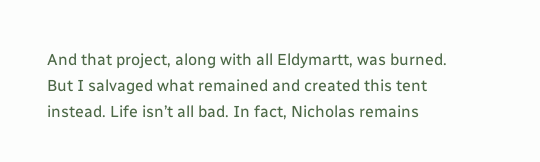And that project, along with all Eldymartt, was burned. But I salvaged what remained and created this tent instead. Life isn’t all bad. In fact, Nicholas remains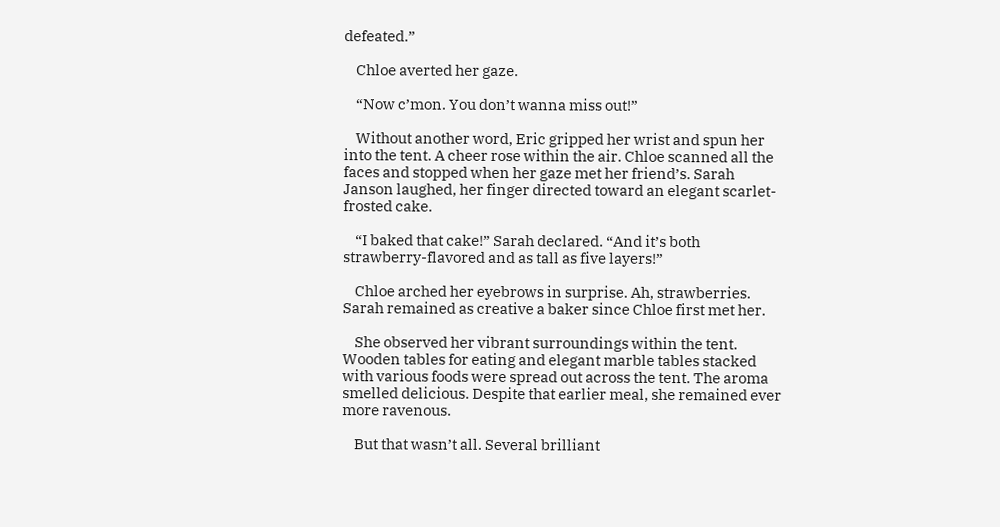defeated.”

    Chloe averted her gaze.

    “Now c’mon. You don’t wanna miss out!”

    Without another word, Eric gripped her wrist and spun her into the tent. A cheer rose within the air. Chloe scanned all the faces and stopped when her gaze met her friend’s. Sarah Janson laughed, her finger directed toward an elegant scarlet-frosted cake.

    “I baked that cake!” Sarah declared. “And it’s both strawberry-flavored and as tall as five layers!”

    Chloe arched her eyebrows in surprise. Ah, strawberries. Sarah remained as creative a baker since Chloe first met her.

    She observed her vibrant surroundings within the tent. Wooden tables for eating and elegant marble tables stacked with various foods were spread out across the tent. The aroma smelled delicious. Despite that earlier meal, she remained ever more ravenous.

    But that wasn’t all. Several brilliant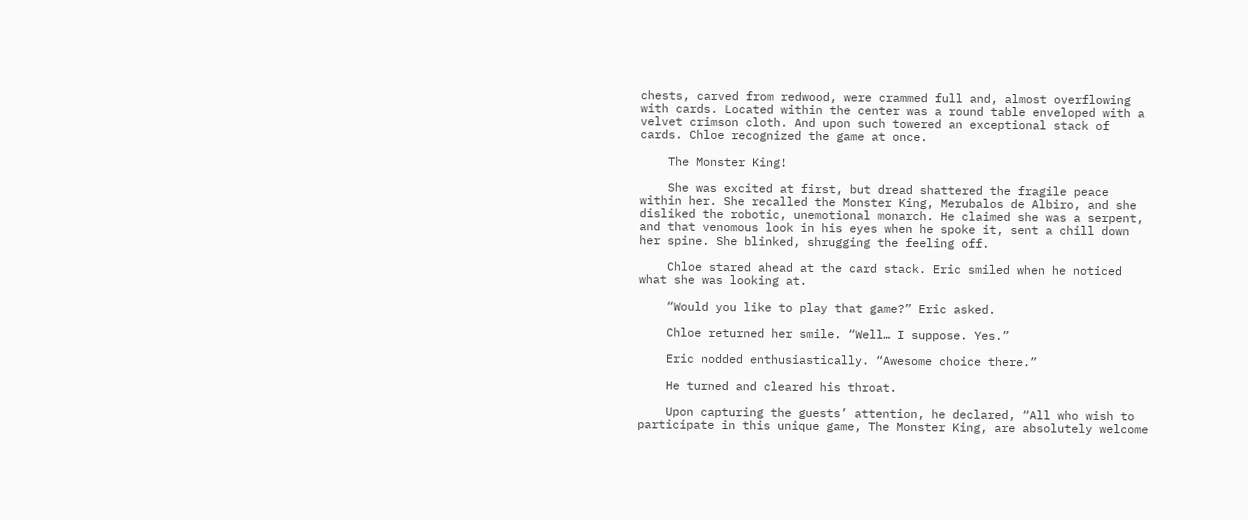chests, carved from redwood, were crammed full and, almost overflowing with cards. Located within the center was a round table enveloped with a velvet crimson cloth. And upon such towered an exceptional stack of cards. Chloe recognized the game at once.

    The Monster King!

    She was excited at first, but dread shattered the fragile peace within her. She recalled the Monster King, Merubalos de Albiro, and she disliked the robotic, unemotional monarch. He claimed she was a serpent, and that venomous look in his eyes when he spoke it, sent a chill down her spine. She blinked, shrugging the feeling off.

    Chloe stared ahead at the card stack. Eric smiled when he noticed what she was looking at.

    “Would you like to play that game?” Eric asked.

    Chloe returned her smile. “Well… I suppose. Yes.”

    Eric nodded enthusiastically. “Awesome choice there.”

    He turned and cleared his throat.

    Upon capturing the guests’ attention, he declared, “All who wish to participate in this unique game, The Monster King, are absolutely welcome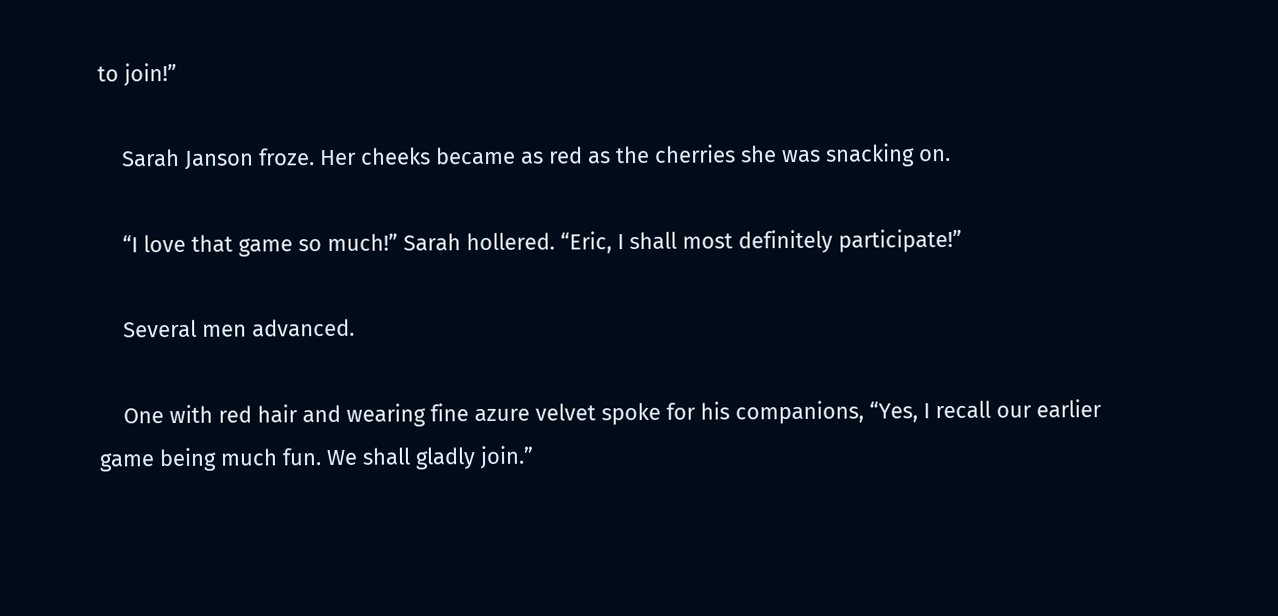to join!”

    Sarah Janson froze. Her cheeks became as red as the cherries she was snacking on.

    “I love that game so much!” Sarah hollered. “Eric, I shall most definitely participate!”

    Several men advanced.

    One with red hair and wearing fine azure velvet spoke for his companions, “Yes, I recall our earlier game being much fun. We shall gladly join.”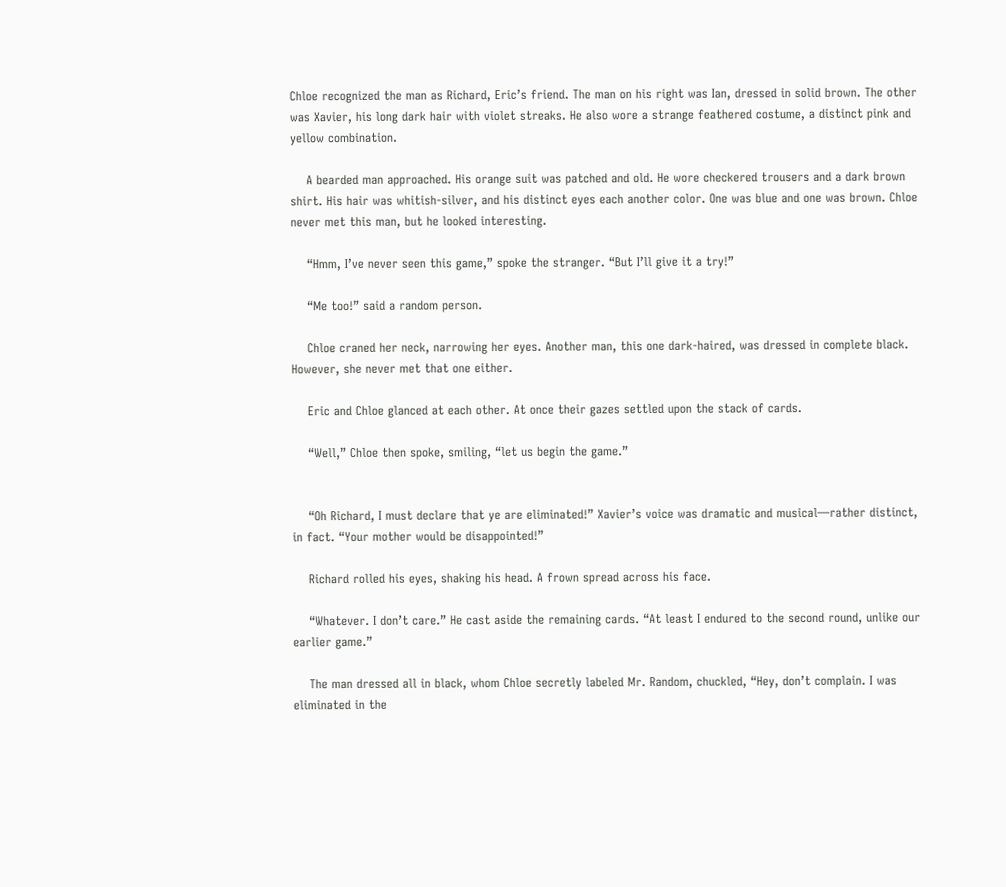Chloe recognized the man as Richard, Eric’s friend. The man on his right was Ian, dressed in solid brown. The other was Xavier, his long dark hair with violet streaks. He also wore a strange feathered costume, a distinct pink and yellow combination.

    A bearded man approached. His orange suit was patched and old. He wore checkered trousers and a dark brown shirt. His hair was whitish-silver, and his distinct eyes each another color. One was blue and one was brown. Chloe never met this man, but he looked interesting.

    “Hmm, I’ve never seen this game,” spoke the stranger. “But I’ll give it a try!”

    “Me too!” said a random person.

    Chloe craned her neck, narrowing her eyes. Another man, this one dark-haired, was dressed in complete black. However, she never met that one either.

    Eric and Chloe glanced at each other. At once their gazes settled upon the stack of cards.

    “Well,” Chloe then spoke, smiling, “let us begin the game.”


    “Oh Richard, I must declare that ye are eliminated!” Xavier’s voice was dramatic and musical―rather distinct, in fact. “Your mother would be disappointed!”

    Richard rolled his eyes, shaking his head. A frown spread across his face.

    “Whatever. I don’t care.” He cast aside the remaining cards. “At least I endured to the second round, unlike our earlier game.”

    The man dressed all in black, whom Chloe secretly labeled Mr. Random, chuckled, “Hey, don’t complain. I was eliminated in the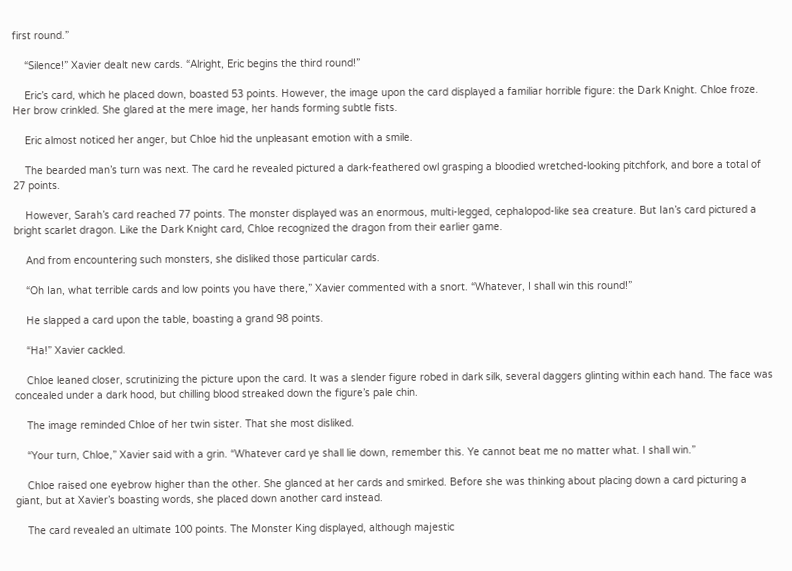first round.”

    “Silence!” Xavier dealt new cards. “Alright, Eric begins the third round!”

    Eric’s card, which he placed down, boasted 53 points. However, the image upon the card displayed a familiar horrible figure: the Dark Knight. Chloe froze. Her brow crinkled. She glared at the mere image, her hands forming subtle fists.

    Eric almost noticed her anger, but Chloe hid the unpleasant emotion with a smile.

    The bearded man’s turn was next. The card he revealed pictured a dark-feathered owl grasping a bloodied wretched-looking pitchfork, and bore a total of 27 points.

    However, Sarah’s card reached 77 points. The monster displayed was an enormous, multi-legged, cephalopod-like sea creature. But Ian’s card pictured a bright scarlet dragon. Like the Dark Knight card, Chloe recognized the dragon from their earlier game.

    And from encountering such monsters, she disliked those particular cards.

    “Oh Ian, what terrible cards and low points you have there,” Xavier commented with a snort. “Whatever, I shall win this round!”

    He slapped a card upon the table, boasting a grand 98 points.

    “Ha!” Xavier cackled.

    Chloe leaned closer, scrutinizing the picture upon the card. It was a slender figure robed in dark silk, several daggers glinting within each hand. The face was concealed under a dark hood, but chilling blood streaked down the figure’s pale chin.

    The image reminded Chloe of her twin sister. That she most disliked.

    “Your turn, Chloe,” Xavier said with a grin. “Whatever card ye shall lie down, remember this. Ye cannot beat me no matter what. I shall win.”

    Chloe raised one eyebrow higher than the other. She glanced at her cards and smirked. Before she was thinking about placing down a card picturing a giant, but at Xavier’s boasting words, she placed down another card instead.

    The card revealed an ultimate 100 points. The Monster King displayed, although majestic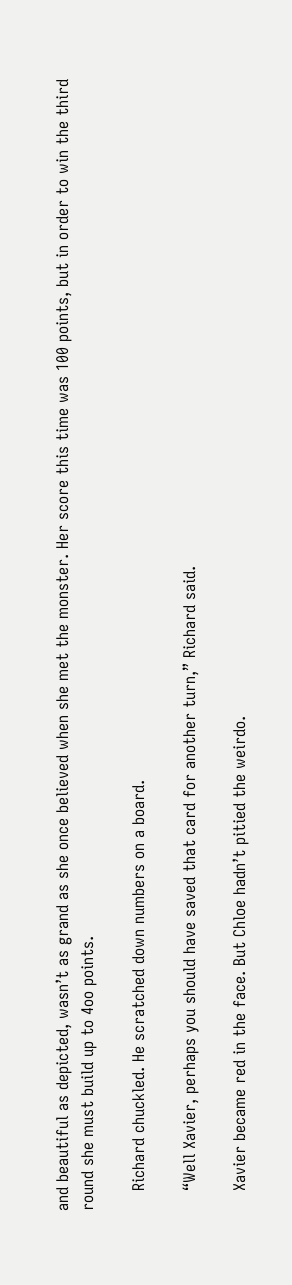and beautiful as depicted, wasn’t as grand as she once believed when she met the monster. Her score this time was 100 points, but in order to win the third round she must build up to 4oo points.

    Richard chuckled. He scratched down numbers on a board.

    “Well Xavier, perhaps you should have saved that card for another turn,” Richard said.

    Xavier became red in the face. But Chloe hadn’t pitied the weirdo.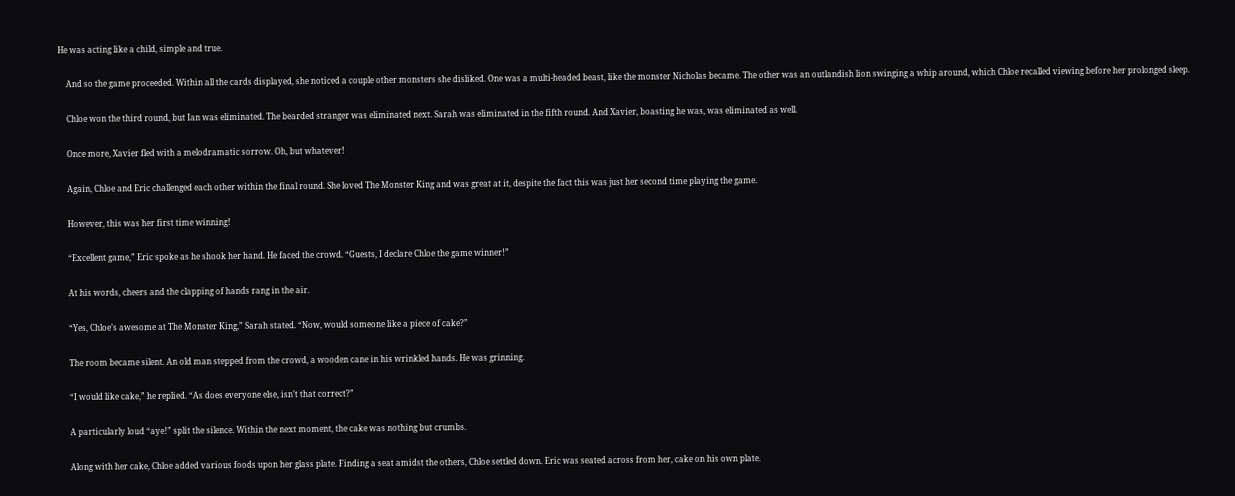He was acting like a child, simple and true.

    And so the game proceeded. Within all the cards displayed, she noticed a couple other monsters she disliked. One was a multi-headed beast, like the monster Nicholas became. The other was an outlandish lion swinging a whip around, which Chloe recalled viewing before her prolonged sleep.

    Chloe won the third round, but Ian was eliminated. The bearded stranger was eliminated next. Sarah was eliminated in the fifth round. And Xavier, boasting he was, was eliminated as well.

    Once more, Xavier fled with a melodramatic sorrow. Oh, but whatever!

    Again, Chloe and Eric challenged each other within the final round. She loved The Monster King and was great at it, despite the fact this was just her second time playing the game.

    However, this was her first time winning!

    “Excellent game,” Eric spoke as he shook her hand. He faced the crowd. “Guests, I declare Chloe the game winner!”

    At his words, cheers and the clapping of hands rang in the air.

    “Yes, Chloe’s awesome at The Monster King,” Sarah stated. “Now, would someone like a piece of cake?”

    The room became silent. An old man stepped from the crowd, a wooden cane in his wrinkled hands. He was grinning.

    “I would like cake,” he replied. “As does everyone else, isn’t that correct?”

    A particularly loud “aye!” split the silence. Within the next moment, the cake was nothing but crumbs.

    Along with her cake, Chloe added various foods upon her glass plate. Finding a seat amidst the others, Chloe settled down. Eric was seated across from her, cake on his own plate.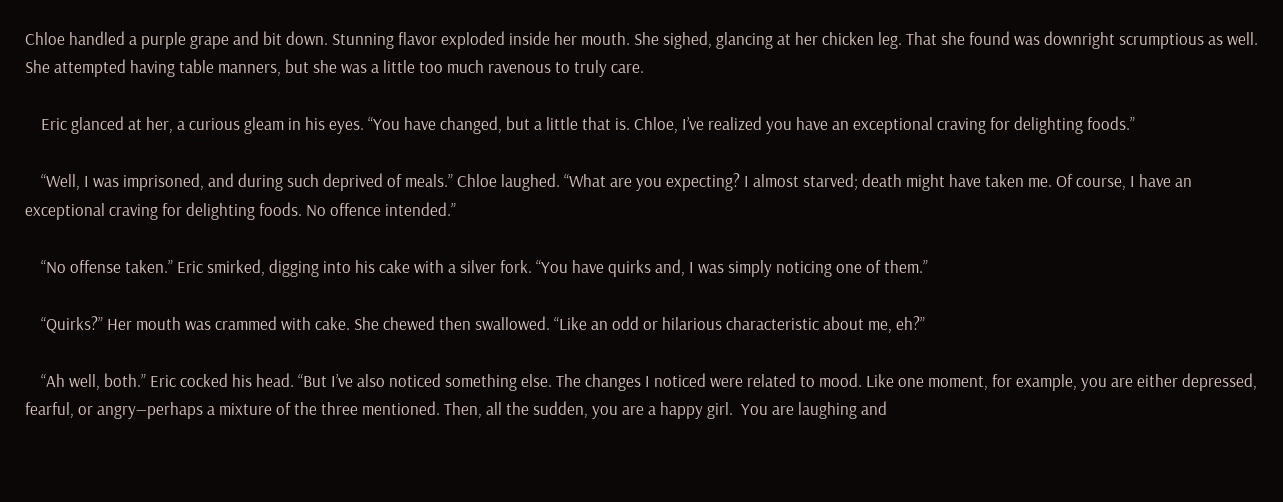Chloe handled a purple grape and bit down. Stunning flavor exploded inside her mouth. She sighed, glancing at her chicken leg. That she found was downright scrumptious as well. She attempted having table manners, but she was a little too much ravenous to truly care.

    Eric glanced at her, a curious gleam in his eyes. “You have changed, but a little that is. Chloe, I’ve realized you have an exceptional craving for delighting foods.”

    “Well, I was imprisoned, and during such deprived of meals.” Chloe laughed. “What are you expecting? I almost starved; death might have taken me. Of course, I have an exceptional craving for delighting foods. No offence intended.”

    “No offense taken.” Eric smirked, digging into his cake with a silver fork. “You have quirks and, I was simply noticing one of them.”

    “Quirks?” Her mouth was crammed with cake. She chewed then swallowed. “Like an odd or hilarious characteristic about me, eh?”

    “Ah well, both.” Eric cocked his head. “But I’ve also noticed something else. The changes I noticed were related to mood. Like one moment, for example, you are either depressed, fearful, or angry―perhaps a mixture of the three mentioned. Then, all the sudden, you are a happy girl.  You are laughing and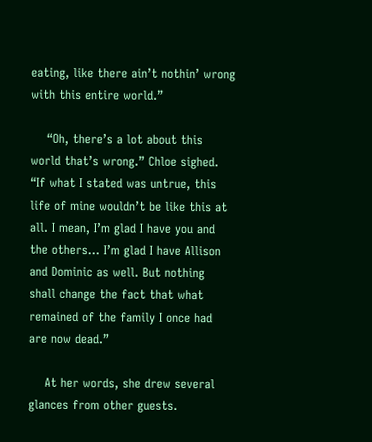eating, like there ain’t nothin’ wrong with this entire world.”

    “Oh, there’s a lot about this world that’s wrong.” Chloe sighed. “If what I stated was untrue, this life of mine wouldn’t be like this at all. I mean, I’m glad I have you and the others… I’m glad I have Allison and Dominic as well. But nothing shall change the fact that what remained of the family I once had are now dead.”

    At her words, she drew several glances from other guests.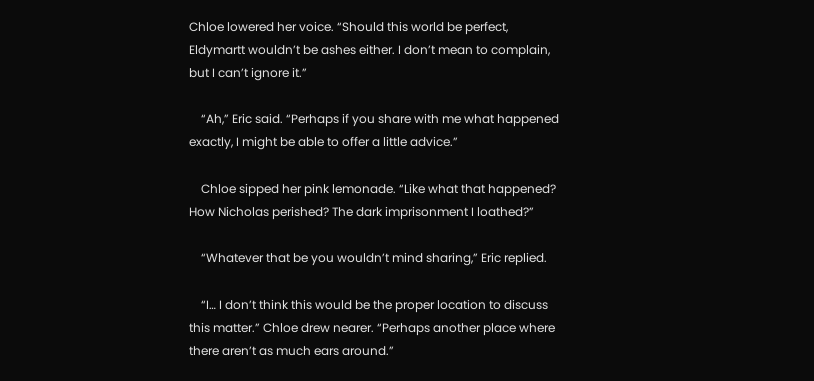Chloe lowered her voice. “Should this world be perfect, Eldymartt wouldn’t be ashes either. I don’t mean to complain, but I can’t ignore it.”

    “Ah,” Eric said. “Perhaps if you share with me what happened exactly, I might be able to offer a little advice.”

    Chloe sipped her pink lemonade. “Like what that happened? How Nicholas perished? The dark imprisonment I loathed?”

    “Whatever that be you wouldn’t mind sharing,” Eric replied.

    “I… I don’t think this would be the proper location to discuss this matter.” Chloe drew nearer. “Perhaps another place where there aren’t as much ears around.”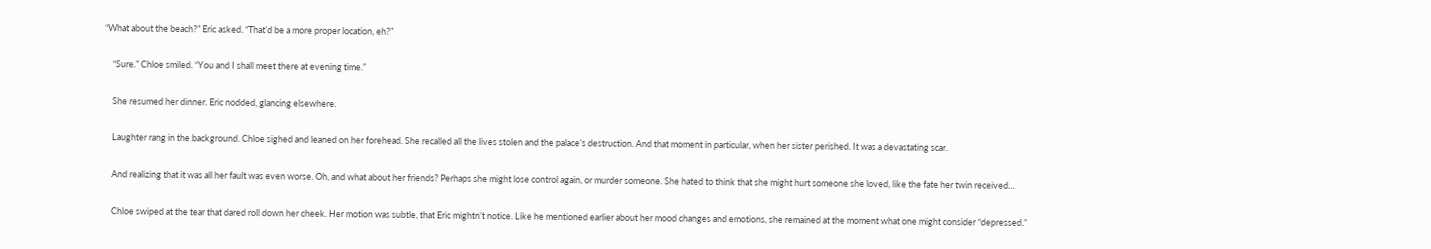“What about the beach?” Eric asked. “That’d be a more proper location, eh?”

    “Sure.” Chloe smiled. “You and I shall meet there at evening time.”

    She resumed her dinner. Eric nodded, glancing elsewhere.

    Laughter rang in the background. Chloe sighed and leaned on her forehead. She recalled all the lives stolen and the palace’s destruction. And that moment in particular, when her sister perished. It was a devastating scar.

    And realizing that it was all her fault was even worse. Oh, and what about her friends? Perhaps she might lose control again, or murder someone. She hated to think that she might hurt someone she loved, like the fate her twin received…

    Chloe swiped at the tear that dared roll down her cheek. Her motion was subtle, that Eric mightn’t notice. Like he mentioned earlier about her mood changes and emotions, she remained at the moment what one might consider “depressed.”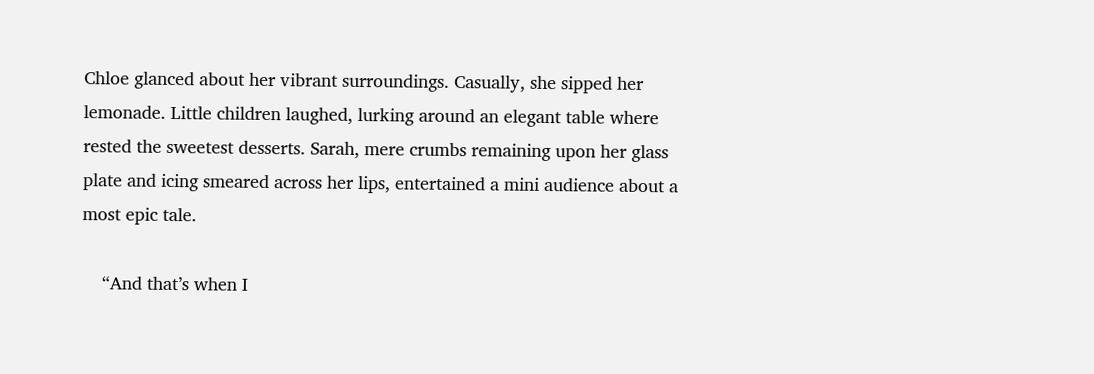Chloe glanced about her vibrant surroundings. Casually, she sipped her lemonade. Little children laughed, lurking around an elegant table where rested the sweetest desserts. Sarah, mere crumbs remaining upon her glass plate and icing smeared across her lips, entertained a mini audience about a most epic tale.

    “And that’s when I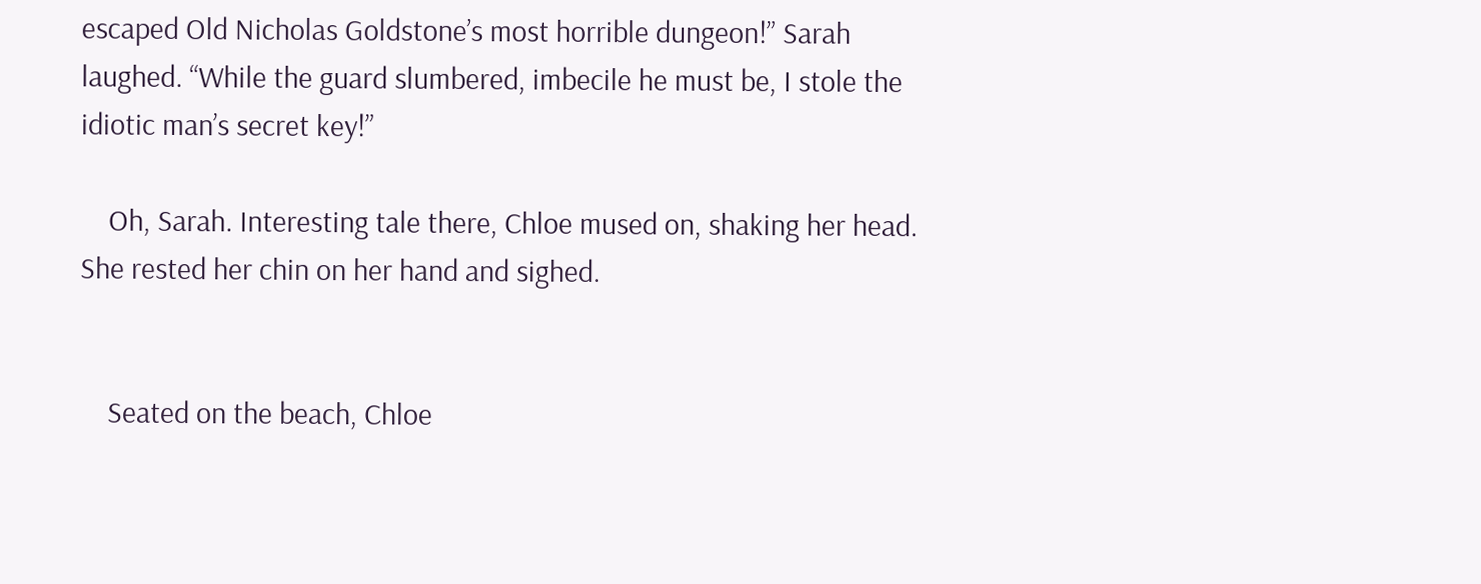escaped Old Nicholas Goldstone’s most horrible dungeon!” Sarah laughed. “While the guard slumbered, imbecile he must be, I stole the idiotic man’s secret key!”

    Oh, Sarah. Interesting tale there, Chloe mused on, shaking her head. She rested her chin on her hand and sighed.


    Seated on the beach, Chloe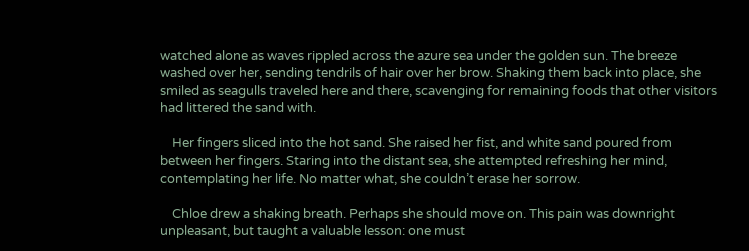watched alone as waves rippled across the azure sea under the golden sun. The breeze washed over her, sending tendrils of hair over her brow. Shaking them back into place, she smiled as seagulls traveled here and there, scavenging for remaining foods that other visitors had littered the sand with.

    Her fingers sliced into the hot sand. She raised her fist, and white sand poured from between her fingers. Staring into the distant sea, she attempted refreshing her mind, contemplating her life. No matter what, she couldn’t erase her sorrow.

    Chloe drew a shaking breath. Perhaps she should move on. This pain was downright unpleasant, but taught a valuable lesson: one must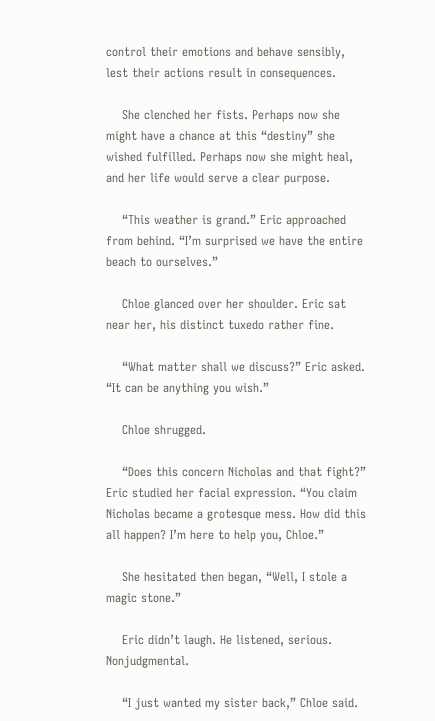control their emotions and behave sensibly, lest their actions result in consequences.

    She clenched her fists. Perhaps now she might have a chance at this “destiny” she wished fulfilled. Perhaps now she might heal, and her life would serve a clear purpose.

    “This weather is grand.” Eric approached from behind. “I’m surprised we have the entire beach to ourselves.”

    Chloe glanced over her shoulder. Eric sat near her, his distinct tuxedo rather fine.

    “What matter shall we discuss?” Eric asked. “It can be anything you wish.”

    Chloe shrugged.

    “Does this concern Nicholas and that fight?” Eric studied her facial expression. “You claim Nicholas became a grotesque mess. How did this all happen? I’m here to help you, Chloe.”

    She hesitated then began, “Well, I stole a magic stone.”

    Eric didn’t laugh. He listened, serious. Nonjudgmental.

    “I just wanted my sister back,” Chloe said.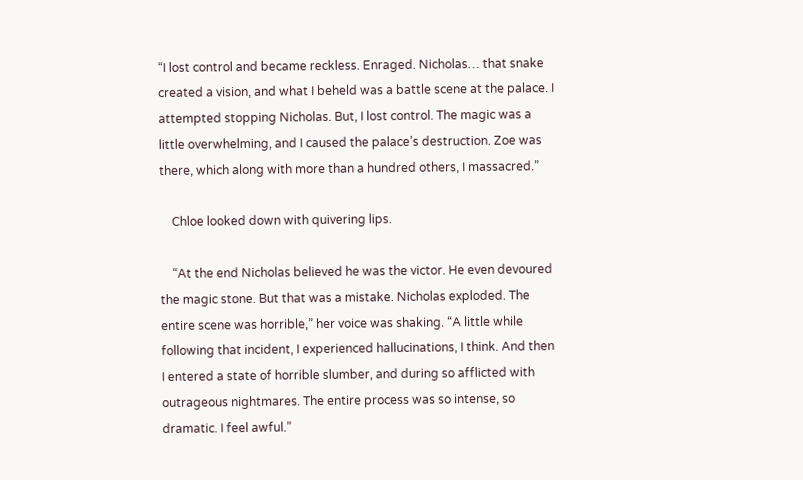“I lost control and became reckless. Enraged. Nicholas… that snake created a vision, and what I beheld was a battle scene at the palace. I attempted stopping Nicholas. But, I lost control. The magic was a little overwhelming, and I caused the palace’s destruction. Zoe was there, which along with more than a hundred others, I massacred.”

    Chloe looked down with quivering lips.

    “At the end Nicholas believed he was the victor. He even devoured the magic stone. But that was a mistake. Nicholas exploded. The entire scene was horrible,” her voice was shaking. “A little while following that incident, I experienced hallucinations, I think. And then I entered a state of horrible slumber, and during so afflicted with outrageous nightmares. The entire process was so intense, so dramatic. I feel awful.”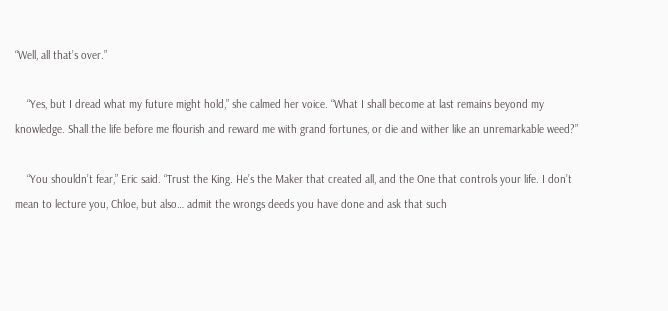“Well, all that’s over.”

    “Yes, but I dread what my future might hold,” she calmed her voice. “What I shall become at last remains beyond my knowledge. Shall the life before me flourish and reward me with grand fortunes, or die and wither like an unremarkable weed?”

    “You shouldn’t fear,” Eric said. “Trust the King. He’s the Maker that created all, and the One that controls your life. I don’t mean to lecture you, Chloe, but also… admit the wrongs deeds you have done and ask that such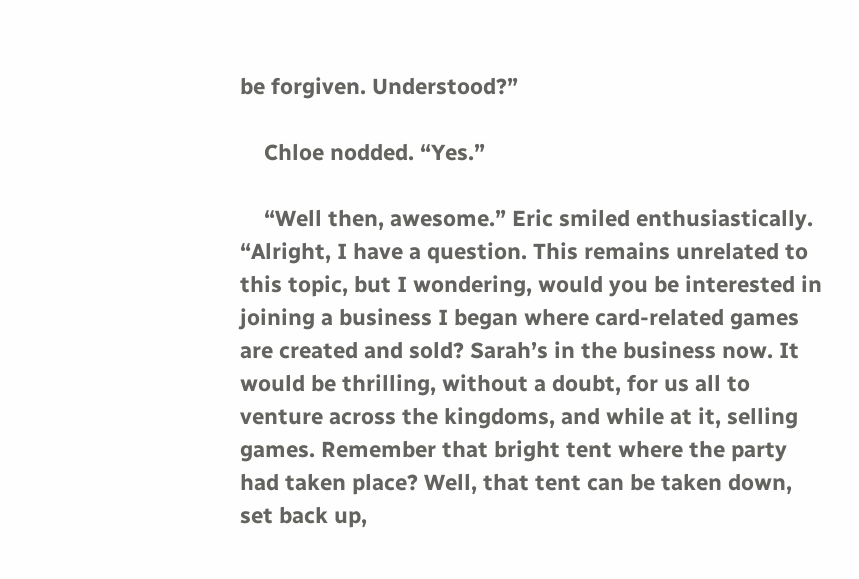be forgiven. Understood?”

    Chloe nodded. “Yes.”

    “Well then, awesome.” Eric smiled enthusiastically. “Alright, I have a question. This remains unrelated to this topic, but I wondering, would you be interested in joining a business I began where card-related games are created and sold? Sarah’s in the business now. It would be thrilling, without a doubt, for us all to venture across the kingdoms, and while at it, selling games. Remember that bright tent where the party had taken place? Well, that tent can be taken down, set back up,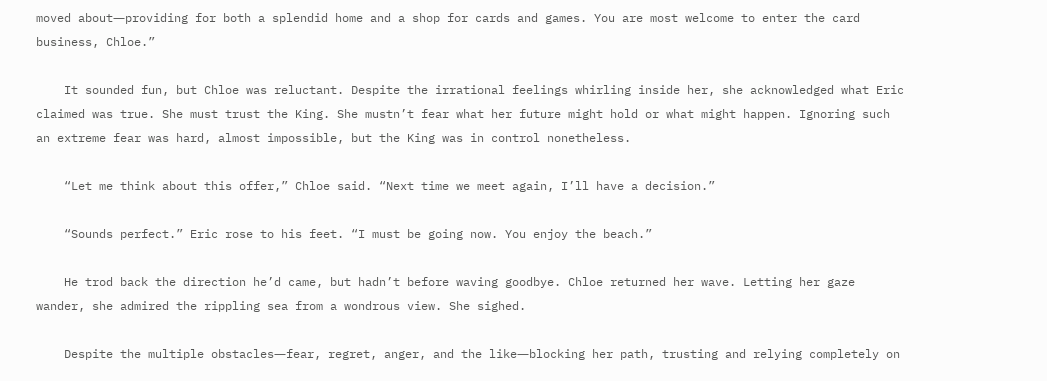moved about―providing for both a splendid home and a shop for cards and games. You are most welcome to enter the card business, Chloe.”

    It sounded fun, but Chloe was reluctant. Despite the irrational feelings whirling inside her, she acknowledged what Eric claimed was true. She must trust the King. She mustn’t fear what her future might hold or what might happen. Ignoring such an extreme fear was hard, almost impossible, but the King was in control nonetheless.

    “Let me think about this offer,” Chloe said. “Next time we meet again, I’ll have a decision.”

    “Sounds perfect.” Eric rose to his feet. “I must be going now. You enjoy the beach.”

    He trod back the direction he’d came, but hadn’t before waving goodbye. Chloe returned her wave. Letting her gaze wander, she admired the rippling sea from a wondrous view. She sighed.

    Despite the multiple obstacles―fear, regret, anger, and the like―blocking her path, trusting and relying completely on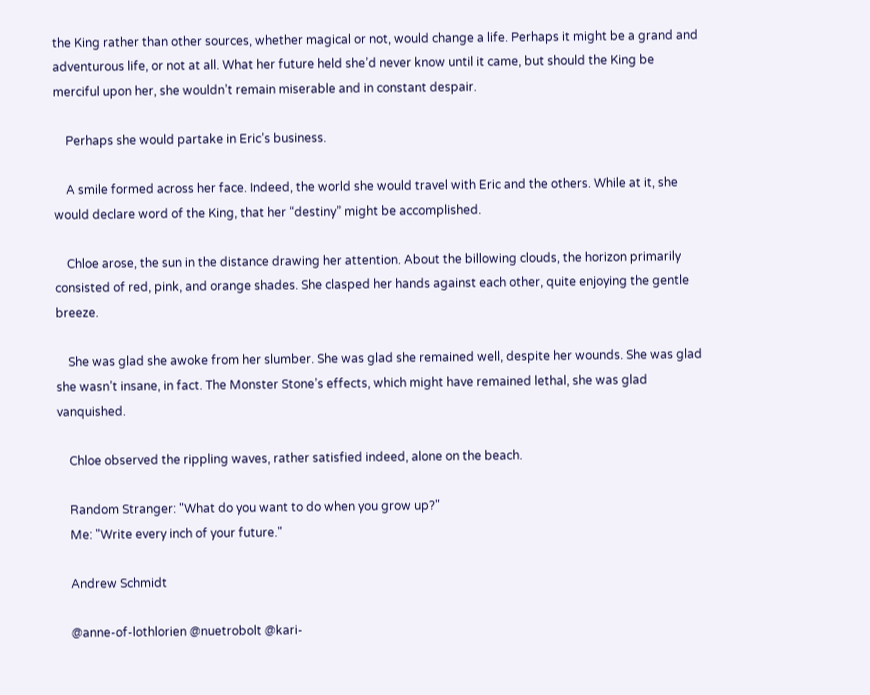the King rather than other sources, whether magical or not, would change a life. Perhaps it might be a grand and adventurous life, or not at all. What her future held she’d never know until it came, but should the King be merciful upon her, she wouldn’t remain miserable and in constant despair.

    Perhaps she would partake in Eric’s business.

    A smile formed across her face. Indeed, the world she would travel with Eric and the others. While at it, she would declare word of the King, that her “destiny” might be accomplished.

    Chloe arose, the sun in the distance drawing her attention. About the billowing clouds, the horizon primarily consisted of red, pink, and orange shades. She clasped her hands against each other, quite enjoying the gentle breeze.

    She was glad she awoke from her slumber. She was glad she remained well, despite her wounds. She was glad she wasn’t insane, in fact. The Monster Stone’s effects, which might have remained lethal, she was glad vanquished.

    Chloe observed the rippling waves, rather satisfied indeed, alone on the beach.

    Random Stranger: "What do you want to do when you grow up?"
    Me: "Write every inch of your future."

    Andrew Schmidt

    @anne-of-lothlorien @nuetrobolt @kari-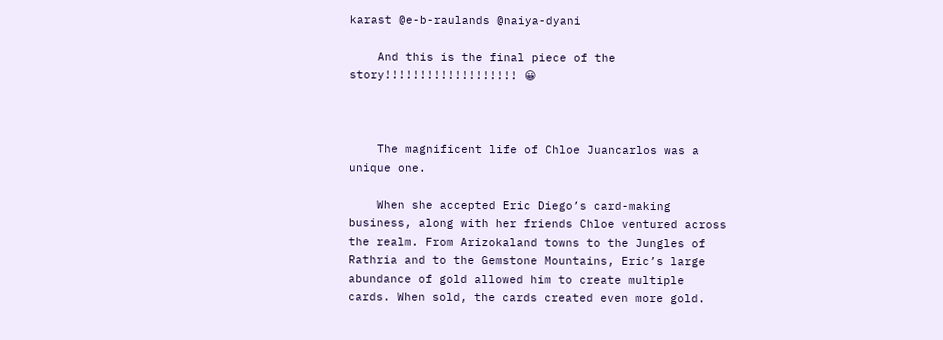karast @e-b-raulands @naiya-dyani

    And this is the final piece of the story!!!!!!!!!!!!!!!!!!! 😀



    The magnificent life of Chloe Juancarlos was a unique one.

    When she accepted Eric Diego’s card-making business, along with her friends Chloe ventured across the realm. From Arizokaland towns to the Jungles of Rathria and to the Gemstone Mountains, Eric’s large abundance of gold allowed him to create multiple cards. When sold, the cards created even more gold.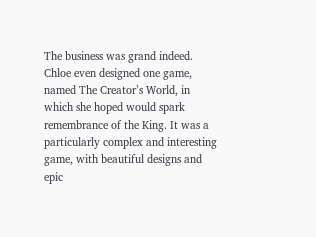The business was grand indeed. Chloe even designed one game, named The Creator’s World, in which she hoped would spark remembrance of the King. It was a particularly complex and interesting game, with beautiful designs and epic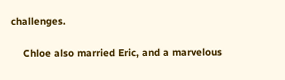challenges.

    Chloe also married Eric, and a marvelous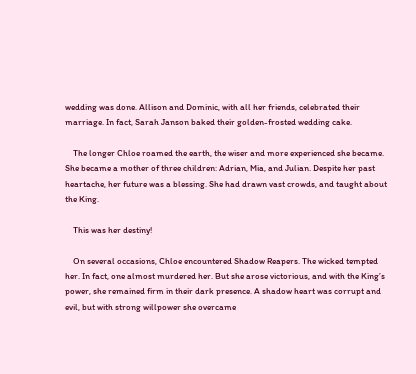wedding was done. Allison and Dominic, with all her friends, celebrated their marriage. In fact, Sarah Janson baked their golden-frosted wedding cake.

    The longer Chloe roamed the earth, the wiser and more experienced she became. She became a mother of three children: Adrian, Mia, and Julian. Despite her past heartache, her future was a blessing. She had drawn vast crowds, and taught about the King.

    This was her destiny!

    On several occasions, Chloe encountered Shadow Reapers. The wicked tempted her. In fact, one almost murdered her. But she arose victorious, and with the King’s power, she remained firm in their dark presence. A shadow heart was corrupt and evil, but with strong willpower she overcame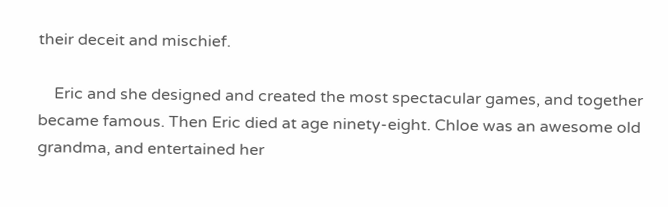their deceit and mischief.

    Eric and she designed and created the most spectacular games, and together became famous. Then Eric died at age ninety-eight. Chloe was an awesome old grandma, and entertained her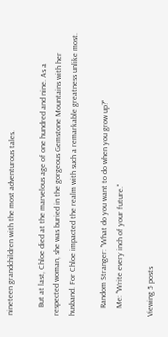nineteen grandchildren with the most adventurous tales.

    But at last, Chloe died at the marvelous age of one hundred and nine. As a respected woman, she was buried in the gorgeous Gemstone Mountains with her husband. For Chloe impacted the realm with such a remarkable greatness unlike most.

    Random Stranger: "What do you want to do when you grow up?"
    Me: "Write every inch of your future."

Viewing 5 posts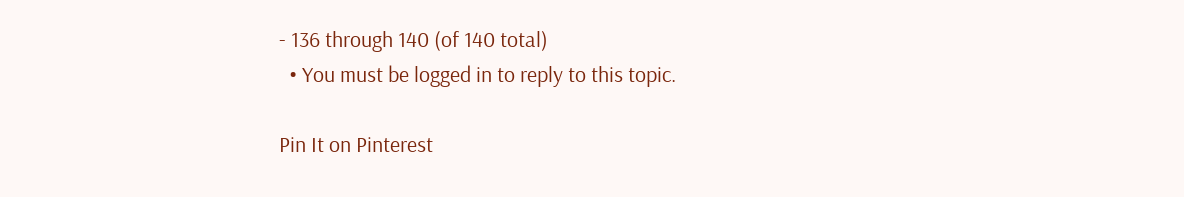- 136 through 140 (of 140 total)
  • You must be logged in to reply to this topic.

Pin It on Pinterest